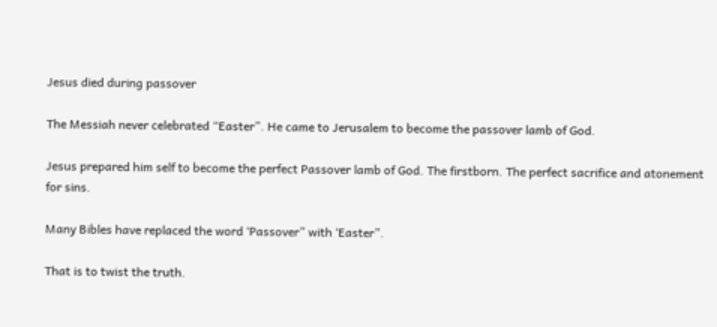Jesus died during passover

The Messiah never celebrated “Easter”. He came to Jerusalem to become the passover lamb of God.

Jesus prepared him self to become the perfect Passover lamb of God. The firstborn. The perfect sacrifice and atonement for sins.

Many Bibles have replaced the word ‘Passover” with ‘Easter”.

That is to twist the truth.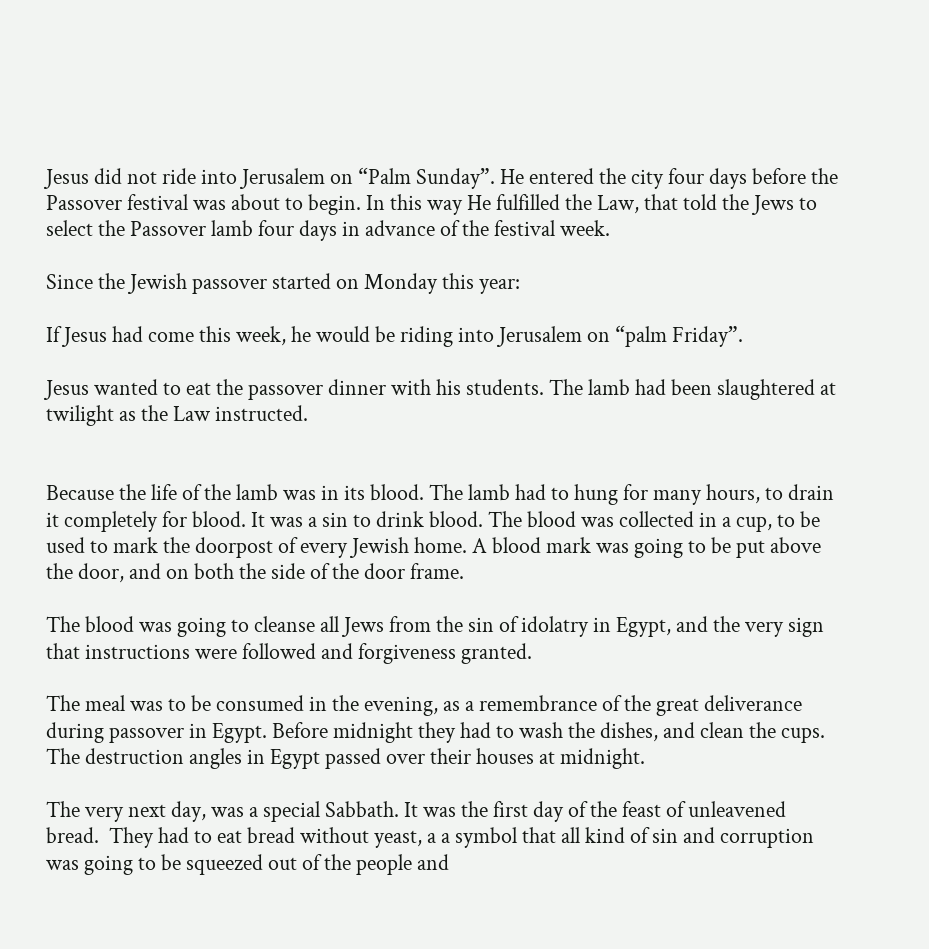Jesus did not ride into Jerusalem on “Palm Sunday”. He entered the city four days before the Passover festival was about to begin. In this way He fulfilled the Law, that told the Jews to select the Passover lamb four days in advance of the festival week.

Since the Jewish passover started on Monday this year:

If Jesus had come this week, he would be riding into Jerusalem on “palm Friday”.

Jesus wanted to eat the passover dinner with his students. The lamb had been slaughtered at twilight as the Law instructed.


Because the life of the lamb was in its blood. The lamb had to hung for many hours, to drain it completely for blood. It was a sin to drink blood. The blood was collected in a cup, to be used to mark the doorpost of every Jewish home. A blood mark was going to be put above the door, and on both the side of the door frame.

The blood was going to cleanse all Jews from the sin of idolatry in Egypt, and the very sign that instructions were followed and forgiveness granted.

The meal was to be consumed in the evening, as a remembrance of the great deliverance during passover in Egypt. Before midnight they had to wash the dishes, and clean the cups.  The destruction angles in Egypt passed over their houses at midnight.

The very next day, was a special Sabbath. It was the first day of the feast of unleavened bread.  They had to eat bread without yeast, a a symbol that all kind of sin and corruption was going to be squeezed out of the people and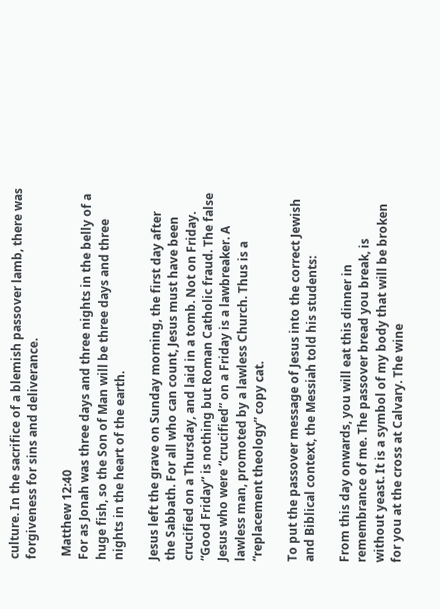culture. In the sacrifice of a blemish passover lamb, there was forgiveness for sins and deliverance.

 Matthew 12:40
For as Jonah was three days and three nights in the belly of a huge fish, so the Son of Man will be three days and three nights in the heart of the earth.

Jesus left the grave on Sunday morning, the first day after the Sabbath. For all who can count, Jesus must have been crucified on a Thursday, and laid in a tomb. Not on Friday. “Good Friday” is nothing but Roman Catholic fraud. The false Jesus who were “crucified” on a Friday is a lawbreaker. A lawless man, promoted by a lawless Church. Thus is a “replacement theology” copy cat.

To put the passover message of Jesus into the correct Jewish and Biblical context, the Messiah told his students:

From this day onwards, you will eat this dinner in remembrance of me. The passover bread you break, is without yeast. It is a symbol of my body that will be broken for you at the cross at Calvary. The wine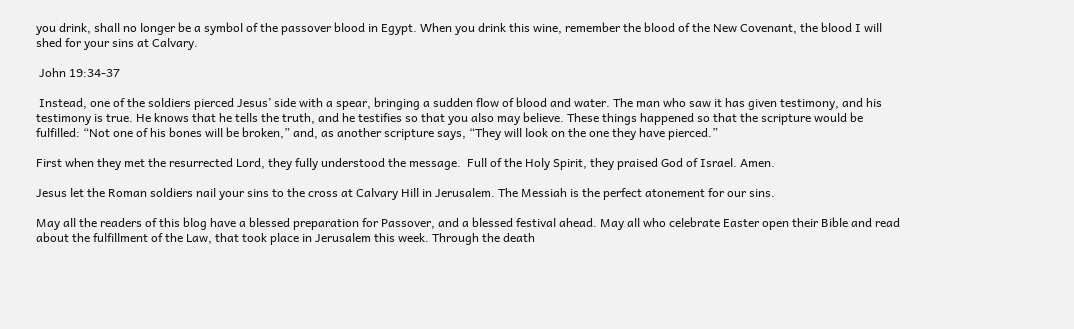you drink, shall no longer be a symbol of the passover blood in Egypt. When you drink this wine, remember the blood of the New Covenant, the blood I will shed for your sins at Calvary.

 John 19:34-37

 Instead, one of the soldiers pierced Jesus’ side with a spear, bringing a sudden flow of blood and water. The man who saw it has given testimony, and his testimony is true. He knows that he tells the truth, and he testifies so that you also may believe. These things happened so that the scripture would be fulfilled: “Not one of his bones will be broken,” and, as another scripture says, “They will look on the one they have pierced.”

First when they met the resurrected Lord, they fully understood the message.  Full of the Holy Spirit, they praised God of Israel. Amen.

Jesus let the Roman soldiers nail your sins to the cross at Calvary Hill in Jerusalem. The Messiah is the perfect atonement for our sins.

May all the readers of this blog have a blessed preparation for Passover, and a blessed festival ahead. May all who celebrate Easter open their Bible and read about the fulfillment of the Law, that took place in Jerusalem this week. Through the death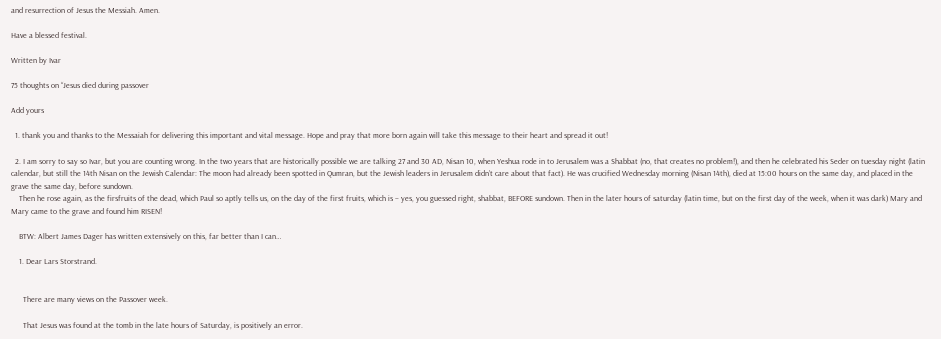and resurrection of Jesus the Messiah. Amen.

Have a blessed festival.

Written by Ivar

75 thoughts on “Jesus died during passover

Add yours

  1. thank you and thanks to the Messaiah for delivering this important and vital message. Hope and pray that more born again will take this message to their heart and spread it out!

  2. I am sorry to say so Ivar, but you are counting wrong. In the two years that are historically possible we are talking 27 and 30 AD, Nisan 10, when Yeshua rode in to Jerusalem was a Shabbat (no, that creates no problem!), and then he celebrated his Seder on tuesday night (latin calendar, but still the 14th Nisan on the Jewish Calendar: The moon had already been spotted in Qumran, but the Jewish leaders in Jerusalem didn’t care about that fact). He was crucified Wednesday morning (Nisan 14th), died at 15:00 hours on the same day, and placed in the grave the same day, before sundown.
    Then he rose again, as the firsfruits of the dead, which Paul so aptly tells us, on the day of the first fruits, which is – yes, you guessed right, shabbat, BEFORE sundown. Then in the later hours of saturday (latin time, but on the first day of the week, when it was dark) Mary and Mary came to the grave and found him RISEN!

    BTW: Albert James Dager has written extensively on this, far better than I can…

    1. Dear Lars Storstrand.


      There are many views on the Passover week.

      That Jesus was found at the tomb in the late hours of Saturday, is positively an error.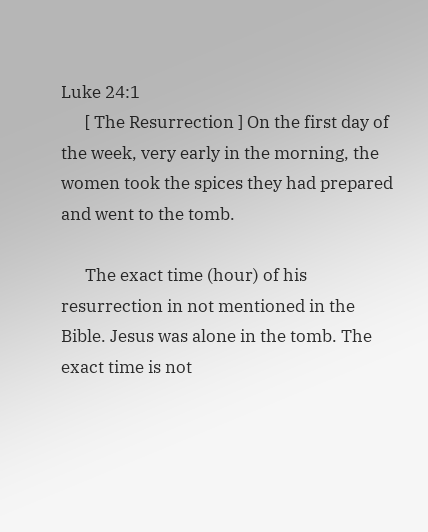Luke 24:1
      [ The Resurrection ] On the first day of the week, very early in the morning, the women took the spices they had prepared and went to the tomb.

      The exact time (hour) of his resurrection in not mentioned in the Bible. Jesus was alone in the tomb. The exact time is not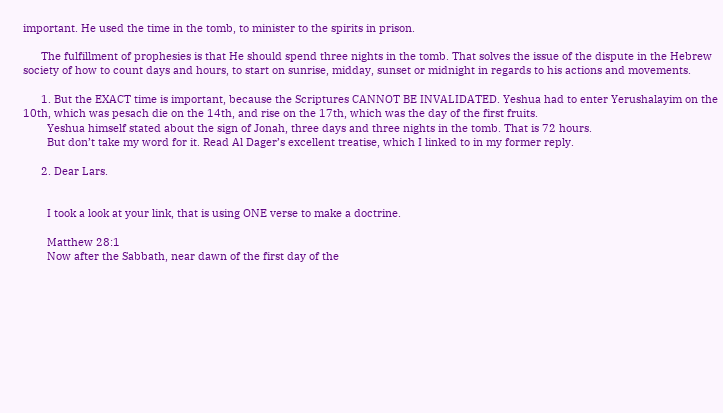important. He used the time in the tomb, to minister to the spirits in prison.

      The fulfillment of prophesies is that He should spend three nights in the tomb. That solves the issue of the dispute in the Hebrew society of how to count days and hours, to start on sunrise, midday, sunset or midnight in regards to his actions and movements.

      1. But the EXACT time is important, because the Scriptures CANNOT BE INVALIDATED. Yeshua had to enter Yerushalayim on the 10th, which was pesach die on the 14th, and rise on the 17th, which was the day of the first fruits.
        Yeshua himself stated about the sign of Jonah, three days and three nights in the tomb. That is 72 hours.
        But don’t take my word for it. Read Al Dager’s excellent treatise, which I linked to in my former reply.

      2. Dear Lars.


        I took a look at your link, that is using ONE verse to make a doctrine.

        Matthew 28:1
        Now after the Sabbath, near dawn of the first day of the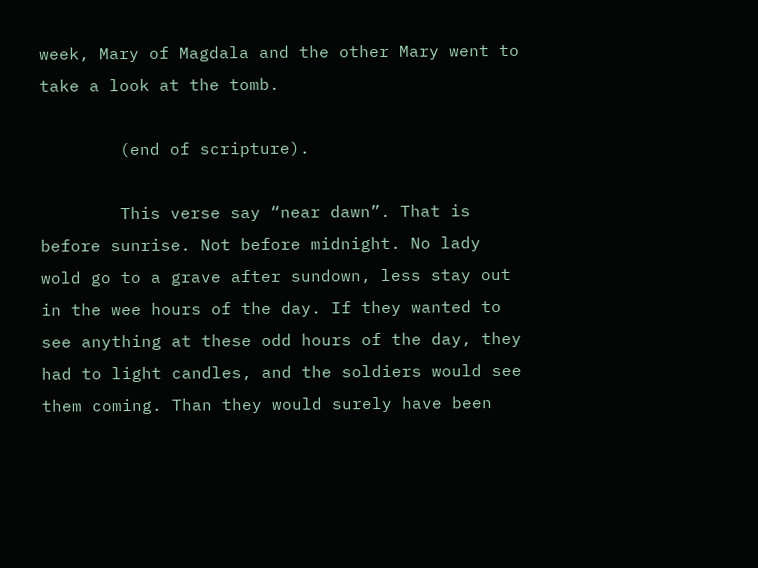week, Mary of Magdala and the other Mary went to take a look at the tomb.

        (end of scripture).

        This verse say “near dawn”. That is before sunrise. Not before midnight. No lady wold go to a grave after sundown, less stay out in the wee hours of the day. If they wanted to see anything at these odd hours of the day, they had to light candles, and the soldiers would see them coming. Than they would surely have been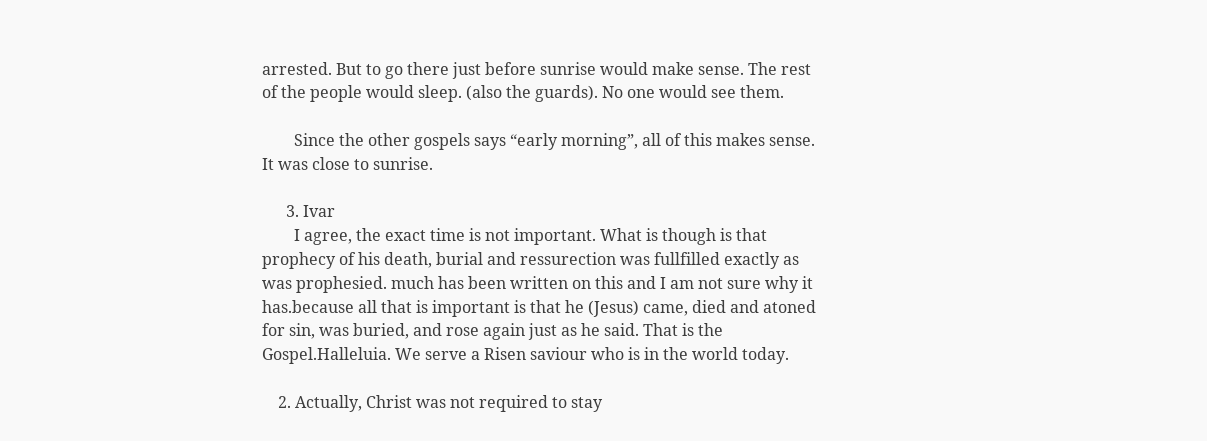arrested. But to go there just before sunrise would make sense. The rest of the people would sleep. (also the guards). No one would see them.

        Since the other gospels says “early morning”, all of this makes sense. It was close to sunrise.

      3. Ivar
        I agree, the exact time is not important. What is though is that prophecy of his death, burial and ressurection was fullfilled exactly as was prophesied. much has been written on this and I am not sure why it has.because all that is important is that he (Jesus) came, died and atoned for sin, was buried, and rose again just as he said. That is the Gospel.Halleluia. We serve a Risen saviour who is in the world today.

    2. Actually, Christ was not required to stay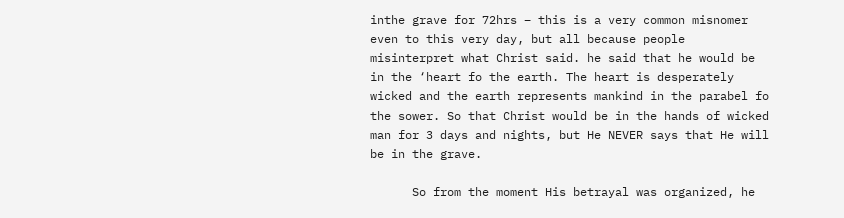inthe grave for 72hrs – this is a very common misnomer even to this very day, but all because people misinterpret what Christ said. he said that he would be in the ‘heart fo the earth. The heart is desperately wicked and the earth represents mankind in the parabel fo the sower. So that Christ would be in the hands of wicked man for 3 days and nights, but He NEVER says that He will be in the grave.

      So from the moment His betrayal was organized, he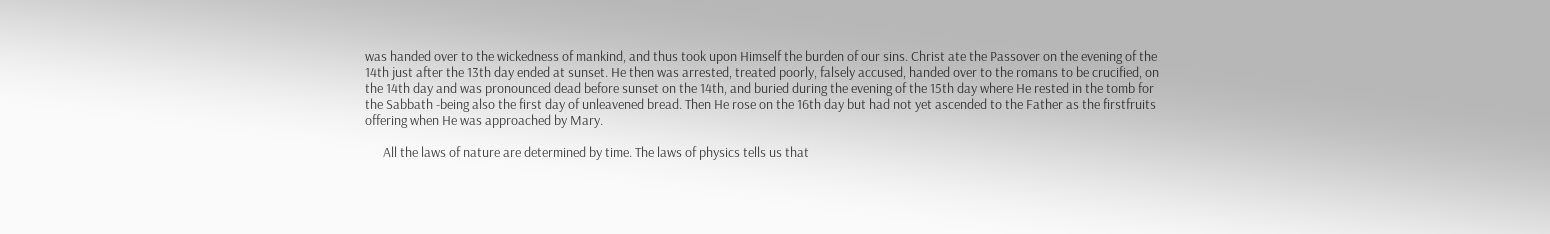was handed over to the wickedness of mankind, and thus took upon Himself the burden of our sins. Christ ate the Passover on the evening of the 14th just after the 13th day ended at sunset. He then was arrested, treated poorly, falsely accused, handed over to the romans to be crucified, on the 14th day and was pronounced dead before sunset on the 14th, and buried during the evening of the 15th day where He rested in the tomb for the Sabbath -being also the first day of unleavened bread. Then He rose on the 16th day but had not yet ascended to the Father as the firstfruits offering when He was approached by Mary.

      All the laws of nature are determined by time. The laws of physics tells us that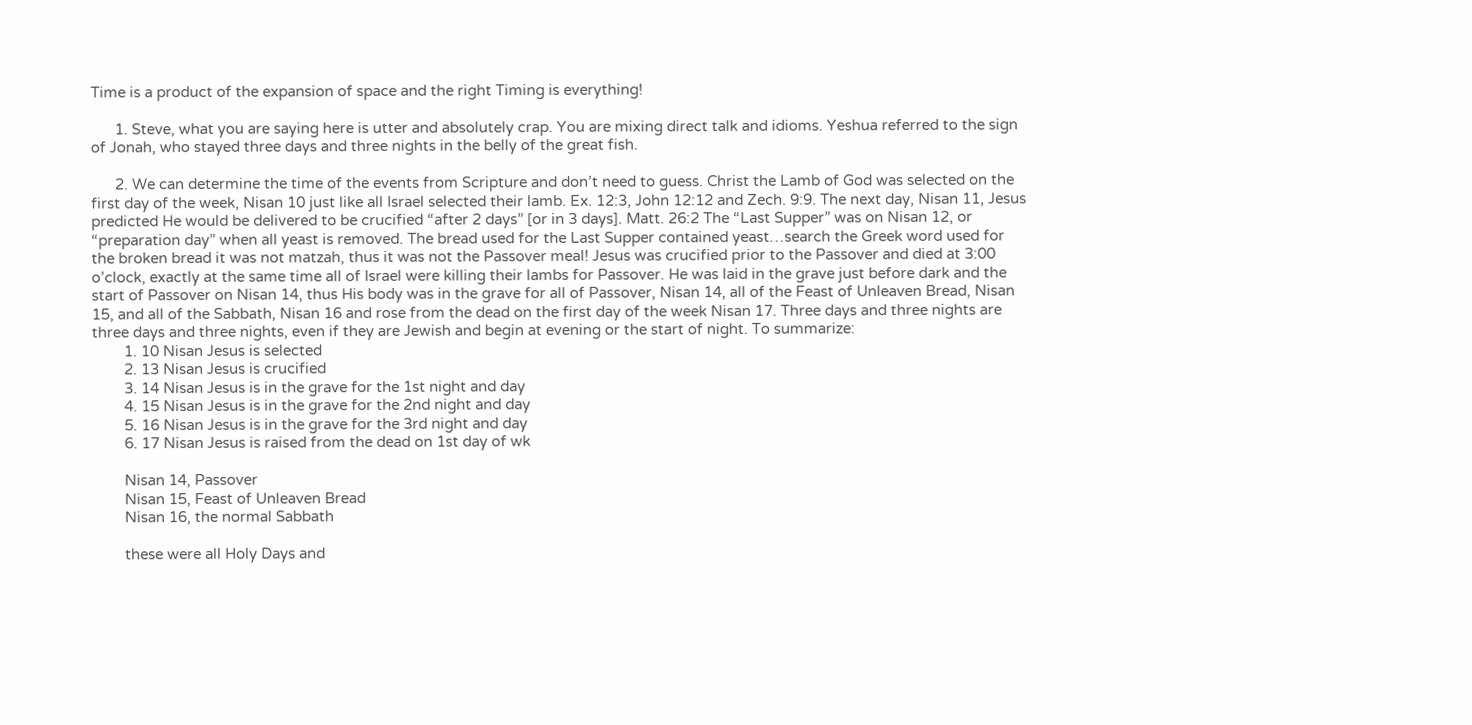Time is a product of the expansion of space and the right Timing is everything!

      1. Steve, what you are saying here is utter and absolutely crap. You are mixing direct talk and idioms. Yeshua referred to the sign of Jonah, who stayed three days and three nights in the belly of the great fish.

      2. We can determine the time of the events from Scripture and don’t need to guess. Christ the Lamb of God was selected on the first day of the week, Nisan 10 just like all Israel selected their lamb. Ex. 12:3, John 12:12 and Zech. 9:9. The next day, Nisan 11, Jesus predicted He would be delivered to be crucified “after 2 days” [or in 3 days]. Matt. 26:2 The “Last Supper” was on Nisan 12, or “preparation day” when all yeast is removed. The bread used for the Last Supper contained yeast…search the Greek word used for the broken bread it was not matzah, thus it was not the Passover meal! Jesus was crucified prior to the Passover and died at 3:00 o’clock, exactly at the same time all of Israel were killing their lambs for Passover. He was laid in the grave just before dark and the start of Passover on Nisan 14, thus His body was in the grave for all of Passover, Nisan 14, all of the Feast of Unleaven Bread, Nisan 15, and all of the Sabbath, Nisan 16 and rose from the dead on the first day of the week Nisan 17. Three days and three nights are three days and three nights, even if they are Jewish and begin at evening or the start of night. To summarize:
        1. 10 Nisan Jesus is selected
        2. 13 Nisan Jesus is crucified
        3. 14 Nisan Jesus is in the grave for the 1st night and day
        4. 15 Nisan Jesus is in the grave for the 2nd night and day
        5. 16 Nisan Jesus is in the grave for the 3rd night and day
        6. 17 Nisan Jesus is raised from the dead on 1st day of wk

        Nisan 14, Passover
        Nisan 15, Feast of Unleaven Bread
        Nisan 16, the normal Sabbath

        these were all Holy Days and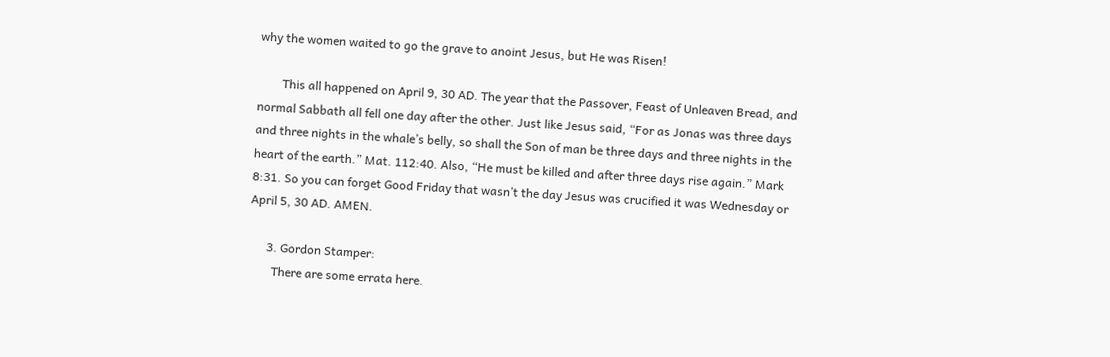why the women waited to go the grave to anoint Jesus, but He was Risen!

        This all happened on April 9, 30 AD. The year that the Passover, Feast of Unleaven Bread, and normal Sabbath all fell one day after the other. Just like Jesus said, “For as Jonas was three days and three nights in the whale’s belly, so shall the Son of man be three days and three nights in the heart of the earth.” Mat. 112:40. Also, “He must be killed and after three days rise again.” Mark 8:31. So you can forget Good Friday that wasn’t the day Jesus was crucified it was Wednesday or April 5, 30 AD. AMEN.

      3. Gordon Stamper:
        There are some errata here.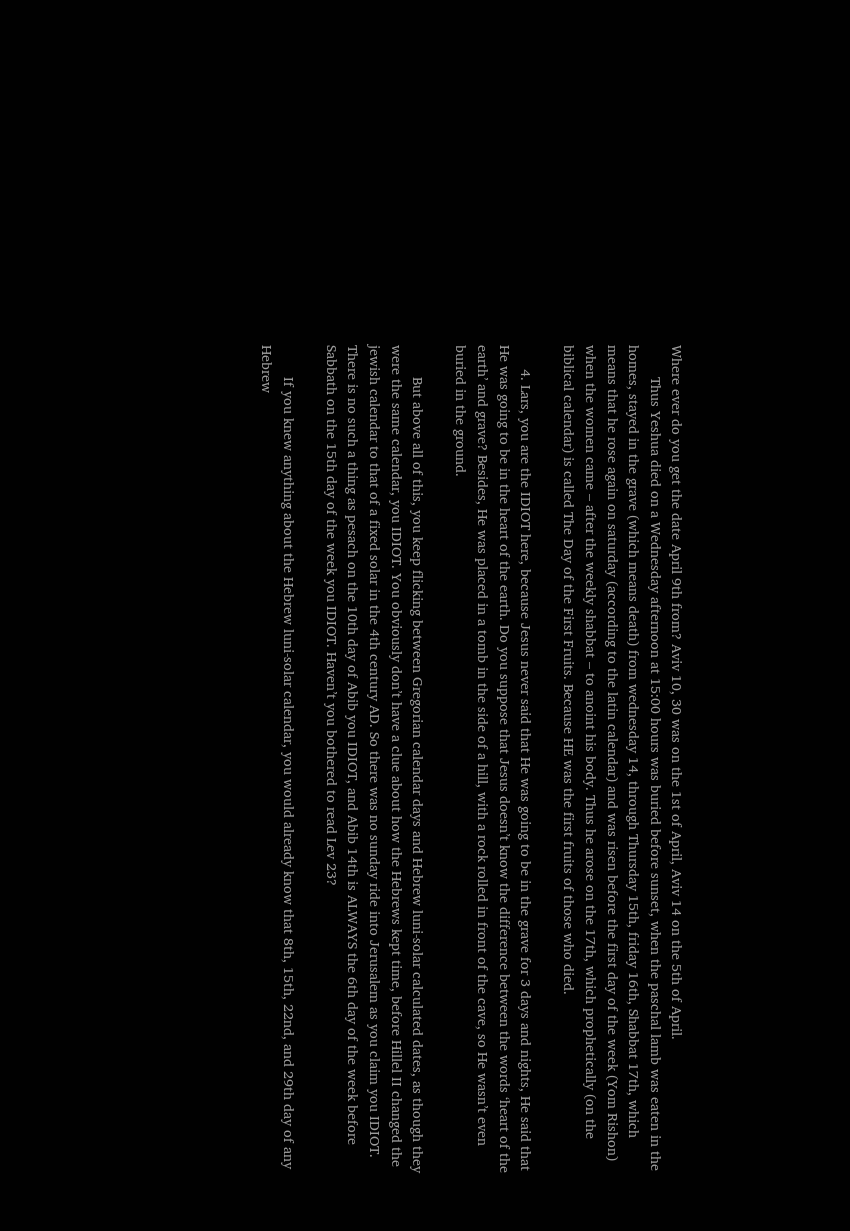Where ever do you get the date April 9th from? Aviv 10, 30 was on the 1st of April, Aviv 14 on the 5th of April.
        Thus Yeshua died on a Wednesday afternoon at 15:00 hours was buried before sunset, when the paschal lamb was eaten in the homes, stayed in the grave (which means death) from wednesday 14, through Thursday 15th, friday 16th, Shabbat 17th, which means that he rose again on saturday (according to the latin calendar) and was risen before the first day of the week (Yom Rishon) when the women came – after the weekly shabbat – to anoint his body. Thus he arose on the 17th, which prophetically (on the biblical calendar) is called The Day of the First Fruits. Because HE was the first fruits of those who died.

      4. Lars, you are the IDIOT here, because Jesus never said that He was going to be in the grave for 3 days and nights, He said that He was going to be in the heart of the earth. Do you suppose that Jesus doesn’t know the difference between the words ‘heart of the earth’ and grave? Besides, He was placed in a tomb in the side of a hill, with a rock rolled in front of the cave, so He wasn’t even buried in the ground.

        But above all of this, you keep flicking between Gregorian calendar days and Hebrew luni-solar calculated dates, as though they were the same calendar, you IDIOT. You obviously don’t have a clue about how the Hebrews kept time, before Hillel II changed the jewish calendar to that of a fixed solar in the 4th century AD. So there was no sunday ride into Jerusalem as you claim you IDIOT. There is no such a thing as pesach on the 10th day of Abib you IDIOT, and Abib 14th is ALWAYS the 6th day of the week before Sabbath on the 15th day of the week you IDIOT. Haven’t you bothered to read Lev 23?

        If you knew anything about the Hebrew luni-solar calendar, you would already know that 8th, 15th, 22nd, and 29th day of any Hebrew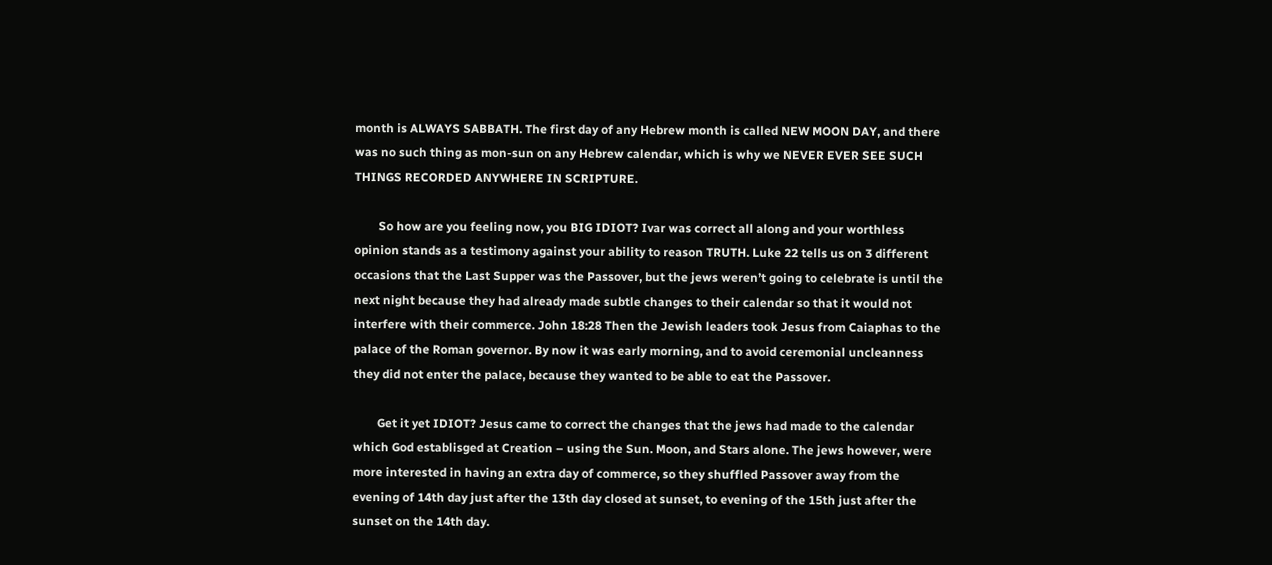month is ALWAYS SABBATH. The first day of any Hebrew month is called NEW MOON DAY, and there was no such thing as mon-sun on any Hebrew calendar, which is why we NEVER EVER SEE SUCH THINGS RECORDED ANYWHERE IN SCRIPTURE.

        So how are you feeling now, you BIG IDIOT? Ivar was correct all along and your worthless opinion stands as a testimony against your ability to reason TRUTH. Luke 22 tells us on 3 different occasions that the Last Supper was the Passover, but the jews weren’t going to celebrate is until the next night because they had already made subtle changes to their calendar so that it would not interfere with their commerce. John 18:28 Then the Jewish leaders took Jesus from Caiaphas to the palace of the Roman governor. By now it was early morning, and to avoid ceremonial uncleanness they did not enter the palace, because they wanted to be able to eat the Passover.

        Get it yet IDIOT? Jesus came to correct the changes that the jews had made to the calendar which God establisged at Creation – using the Sun. Moon, and Stars alone. The jews however, were more interested in having an extra day of commerce, so they shuffled Passover away from the evening of 14th day just after the 13th day closed at sunset, to evening of the 15th just after the sunset on the 14th day.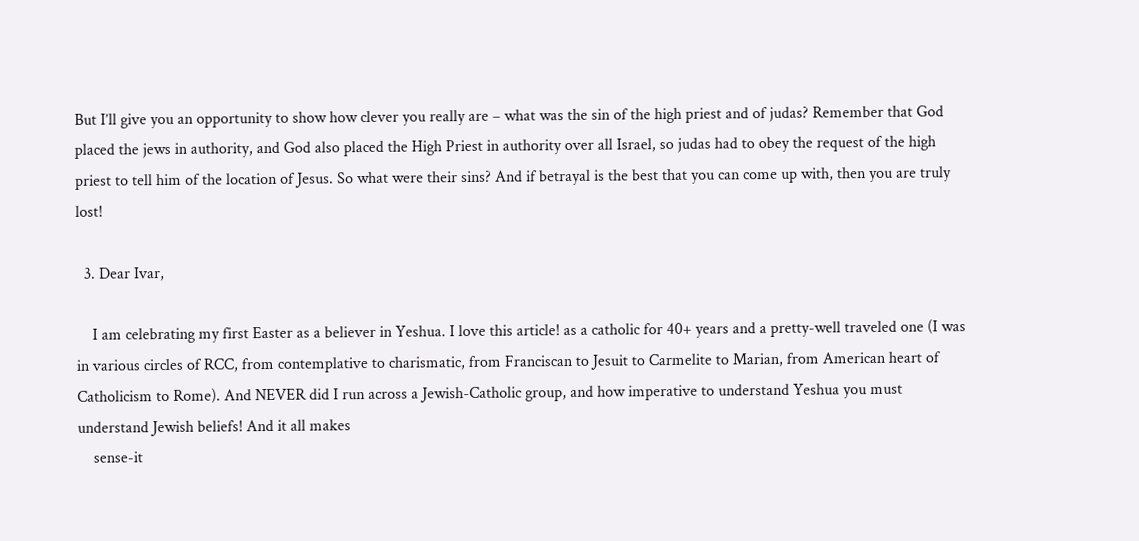But I’ll give you an opportunity to show how clever you really are – what was the sin of the high priest and of judas? Remember that God placed the jews in authority, and God also placed the High Priest in authority over all Israel, so judas had to obey the request of the high priest to tell him of the location of Jesus. So what were their sins? And if betrayal is the best that you can come up with, then you are truly lost!

  3. Dear Ivar,

    I am celebrating my first Easter as a believer in Yeshua. I love this article! as a catholic for 40+ years and a pretty-well traveled one (I was in various circles of RCC, from contemplative to charismatic, from Franciscan to Jesuit to Carmelite to Marian, from American heart of Catholicism to Rome). And NEVER did I run across a Jewish-Catholic group, and how imperative to understand Yeshua you must understand Jewish beliefs! And it all makes
    sense-it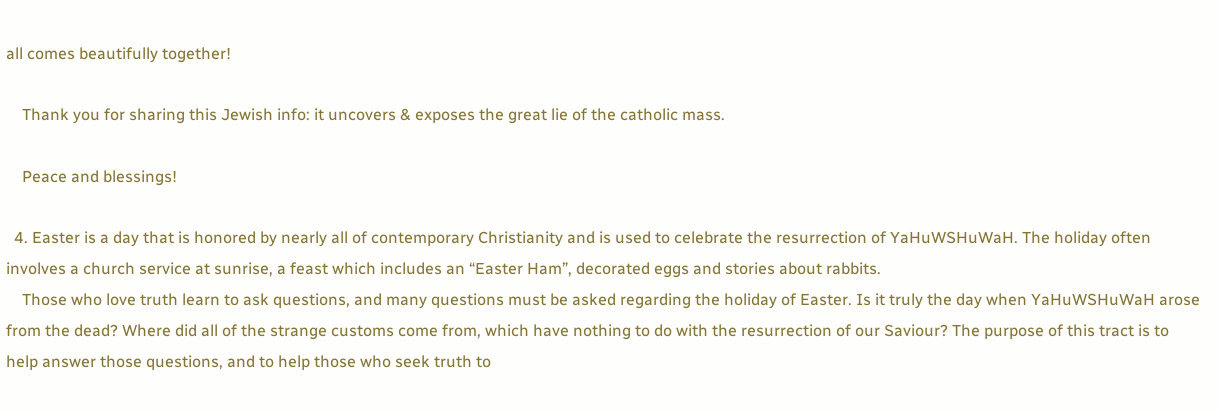all comes beautifully together!

    Thank you for sharing this Jewish info: it uncovers & exposes the great lie of the catholic mass.

    Peace and blessings!

  4. Easter is a day that is honored by nearly all of contemporary Christianity and is used to celebrate the resurrection of YaHuWSHuWaH. The holiday often involves a church service at sunrise, a feast which includes an “Easter Ham”, decorated eggs and stories about rabbits.
    Those who love truth learn to ask questions, and many questions must be asked regarding the holiday of Easter. Is it truly the day when YaHuWSHuWaH arose from the dead? Where did all of the strange customs come from, which have nothing to do with the resurrection of our Saviour? The purpose of this tract is to help answer those questions, and to help those who seek truth to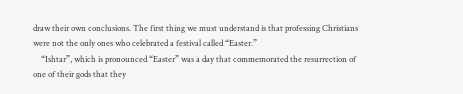draw their own conclusions. The first thing we must understand is that professing Christians were not the only ones who celebrated a festival called “Easter.”
    “Ishtar”, which is pronounced “Easter” was a day that commemorated the resurrection of one of their gods that they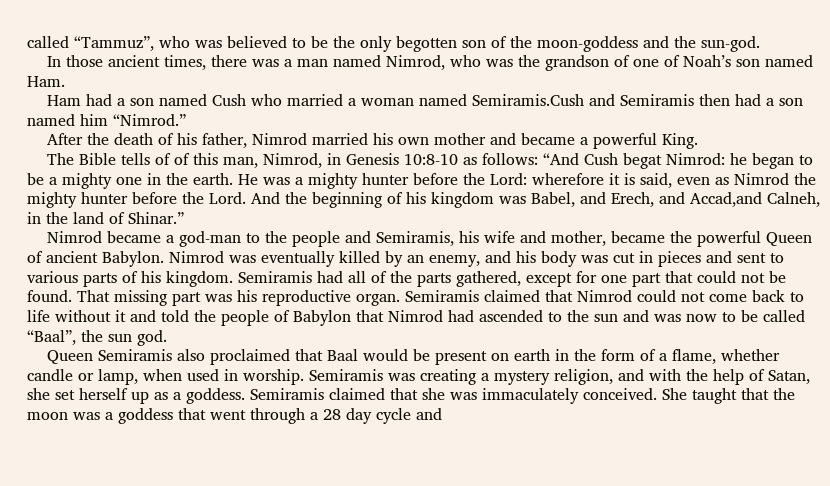called “Tammuz”, who was believed to be the only begotten son of the moon-goddess and the sun-god.
    In those ancient times, there was a man named Nimrod, who was the grandson of one of Noah’s son named Ham.
    Ham had a son named Cush who married a woman named Semiramis.Cush and Semiramis then had a son named him “Nimrod.”
    After the death of his father, Nimrod married his own mother and became a powerful King.
    The Bible tells of of this man, Nimrod, in Genesis 10:8-10 as follows: “And Cush begat Nimrod: he began to be a mighty one in the earth. He was a mighty hunter before the Lord: wherefore it is said, even as Nimrod the mighty hunter before the Lord. And the beginning of his kingdom was Babel, and Erech, and Accad,and Calneh, in the land of Shinar.”
    Nimrod became a god-man to the people and Semiramis, his wife and mother, became the powerful Queen of ancient Babylon. Nimrod was eventually killed by an enemy, and his body was cut in pieces and sent to various parts of his kingdom. Semiramis had all of the parts gathered, except for one part that could not be found. That missing part was his reproductive organ. Semiramis claimed that Nimrod could not come back to life without it and told the people of Babylon that Nimrod had ascended to the sun and was now to be called “Baal”, the sun god.
    Queen Semiramis also proclaimed that Baal would be present on earth in the form of a flame, whether candle or lamp, when used in worship. Semiramis was creating a mystery religion, and with the help of Satan, she set herself up as a goddess. Semiramis claimed that she was immaculately conceived. She taught that the moon was a goddess that went through a 28 day cycle and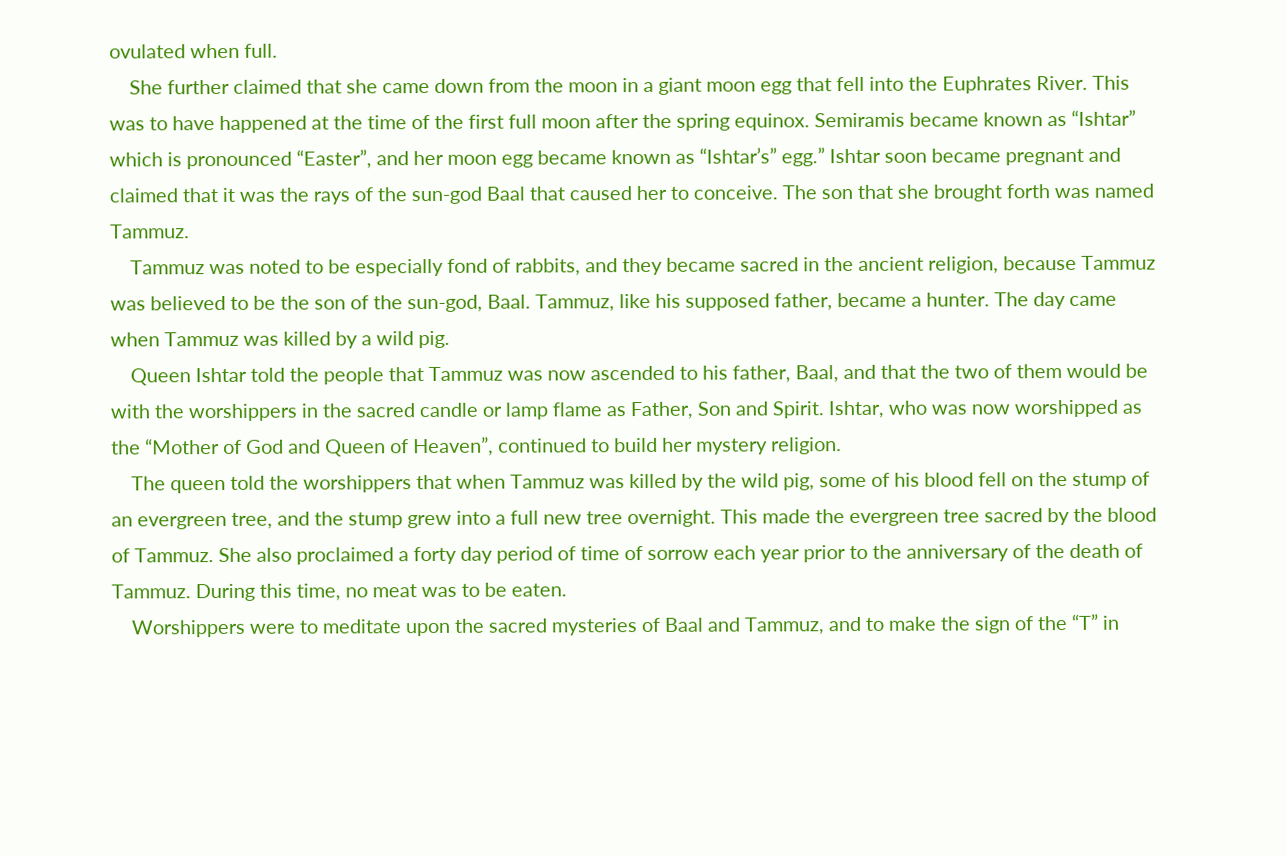ovulated when full.
    She further claimed that she came down from the moon in a giant moon egg that fell into the Euphrates River. This was to have happened at the time of the first full moon after the spring equinox. Semiramis became known as “Ishtar” which is pronounced “Easter”, and her moon egg became known as “Ishtar’s” egg.” Ishtar soon became pregnant and claimed that it was the rays of the sun-god Baal that caused her to conceive. The son that she brought forth was named Tammuz.
    Tammuz was noted to be especially fond of rabbits, and they became sacred in the ancient religion, because Tammuz was believed to be the son of the sun-god, Baal. Tammuz, like his supposed father, became a hunter. The day came when Tammuz was killed by a wild pig.
    Queen Ishtar told the people that Tammuz was now ascended to his father, Baal, and that the two of them would be with the worshippers in the sacred candle or lamp flame as Father, Son and Spirit. Ishtar, who was now worshipped as the “Mother of God and Queen of Heaven”, continued to build her mystery religion.
    The queen told the worshippers that when Tammuz was killed by the wild pig, some of his blood fell on the stump of an evergreen tree, and the stump grew into a full new tree overnight. This made the evergreen tree sacred by the blood of Tammuz. She also proclaimed a forty day period of time of sorrow each year prior to the anniversary of the death of Tammuz. During this time, no meat was to be eaten.
    Worshippers were to meditate upon the sacred mysteries of Baal and Tammuz, and to make the sign of the “T” in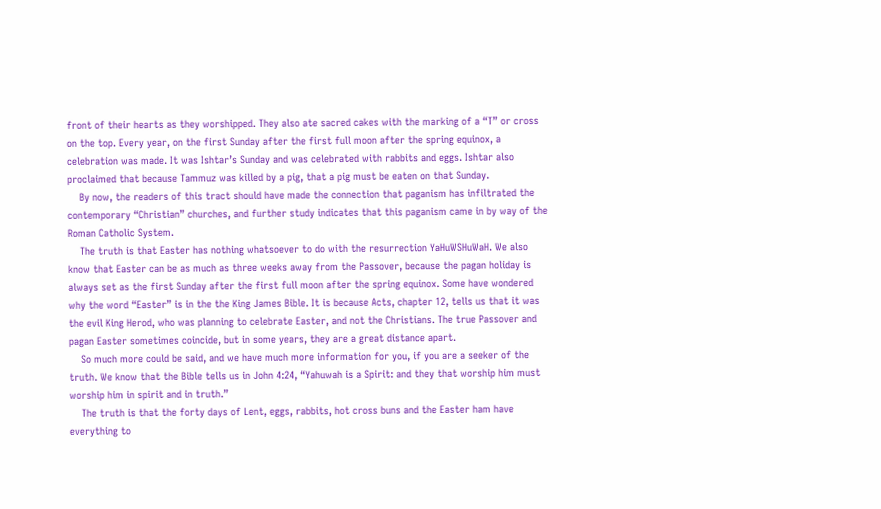front of their hearts as they worshipped. They also ate sacred cakes with the marking of a “T” or cross on the top. Every year, on the first Sunday after the first full moon after the spring equinox, a celebration was made. It was Ishtar’s Sunday and was celebrated with rabbits and eggs. Ishtar also proclaimed that because Tammuz was killed by a pig, that a pig must be eaten on that Sunday.
    By now, the readers of this tract should have made the connection that paganism has infiltrated the contemporary “Christian” churches, and further study indicates that this paganism came in by way of the Roman Catholic System.
    The truth is that Easter has nothing whatsoever to do with the resurrection YaHuWSHuWaH. We also know that Easter can be as much as three weeks away from the Passover, because the pagan holiday is always set as the first Sunday after the first full moon after the spring equinox. Some have wondered why the word “Easter” is in the the King James Bible. It is because Acts, chapter 12, tells us that it was the evil King Herod, who was planning to celebrate Easter, and not the Christians. The true Passover and pagan Easter sometimes coincide, but in some years, they are a great distance apart.
    So much more could be said, and we have much more information for you, if you are a seeker of the truth. We know that the Bible tells us in John 4:24, “Yahuwah is a Spirit: and they that worship him must worship him in spirit and in truth.”
    The truth is that the forty days of Lent, eggs, rabbits, hot cross buns and the Easter ham have everything to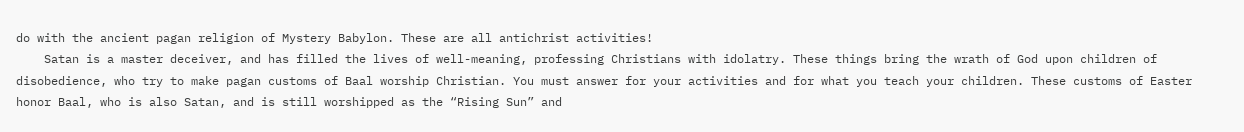do with the ancient pagan religion of Mystery Babylon. These are all antichrist activities!
    Satan is a master deceiver, and has filled the lives of well-meaning, professing Christians with idolatry. These things bring the wrath of God upon children of disobedience, who try to make pagan customs of Baal worship Christian. You must answer for your activities and for what you teach your children. These customs of Easter honor Baal, who is also Satan, and is still worshipped as the “Rising Sun” and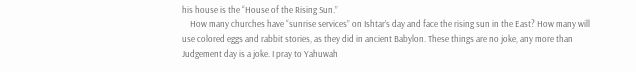his house is the “House of the Rising Sun.”
    How many churches have “sunrise services” on Ishtar’s day and face the rising sun in the East? How many will use colored eggs and rabbit stories, as they did in ancient Babylon. These things are no joke, any more than Judgement day is a joke. I pray to Yahuwah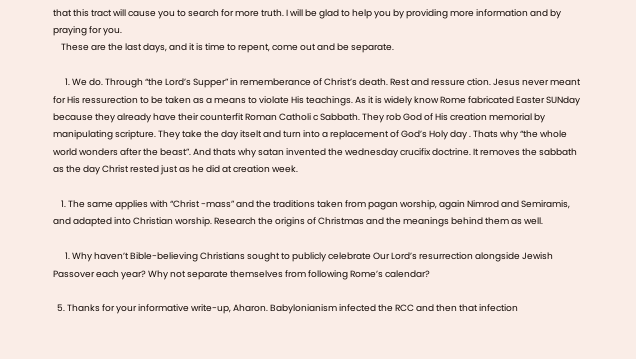that this tract will cause you to search for more truth. I will be glad to help you by providing more information and by praying for you.
    These are the last days, and it is time to repent, come out and be separate.

      1. We do. Through “the Lord’s Supper” in rememberance of Christ’s death. Rest and ressure ction. Jesus never meant for His ressurection to be taken as a means to violate His teachings. As it is widely know Rome fabricated Easter SUNday because they already have their counterfit Roman Catholi c Sabbath. They rob God of His creation memorial by manipulating scripture. They take the day itselt and turn into a replacement of God’s Holy day . Thats why “the whole world wonders after the beast”. And thats why satan invented the wednesday crucifix doctrine. It removes the sabbath as the day Christ rested just as he did at creation week.

    1. The same applies with “Christ -mass” and the traditions taken from pagan worship, again Nimrod and Semiramis, and adapted into Christian worship. Research the origins of Christmas and the meanings behind them as well.

      1. Why haven’t Bible-believing Christians sought to publicly celebrate Our Lord’s resurrection alongside Jewish Passover each year? Why not separate themselves from following Rome’s calendar?

  5. Thanks for your informative write-up, Aharon. Babylonianism infected the RCC and then that infection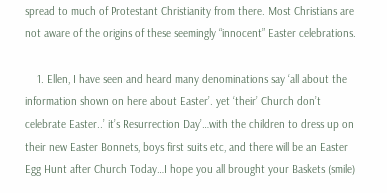spread to much of Protestant Christianity from there. Most Christians are not aware of the origins of these seemingly “innocent” Easter celebrations.

    1. Ellen, I have seen and heard many denominations say ‘all about the information shown on here about Easter’. yet ‘their’ Church don’t celebrate Easter..’ it’s Resurrection Day’…with the children to dress up on their new Easter Bonnets, boys first suits etc, and there will be an Easter Egg Hunt after Church Today…I hope you all brought your Baskets (smile)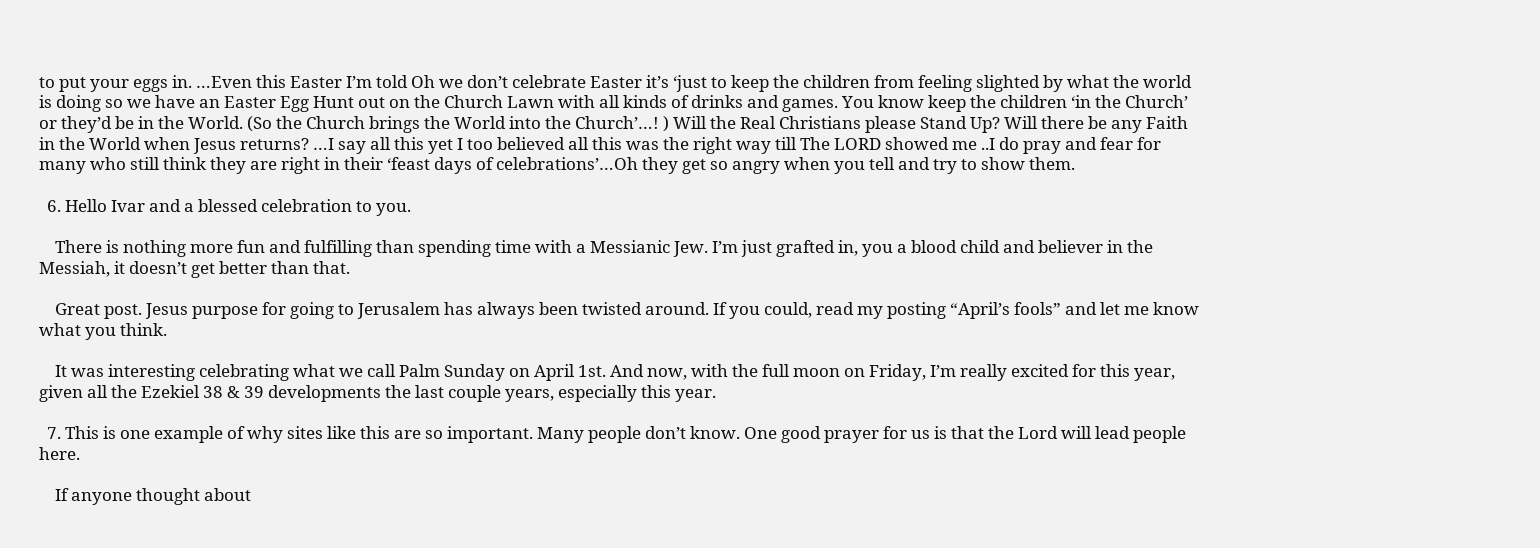to put your eggs in. …Even this Easter I’m told Oh we don’t celebrate Easter it’s ‘just to keep the children from feeling slighted by what the world is doing so we have an Easter Egg Hunt out on the Church Lawn with all kinds of drinks and games. You know keep the children ‘in the Church’ or they’d be in the World. (So the Church brings the World into the Church’…! ) Will the Real Christians please Stand Up? Will there be any Faith in the World when Jesus returns? …I say all this yet I too believed all this was the right way till The LORD showed me ..I do pray and fear for many who still think they are right in their ‘feast days of celebrations’…Oh they get so angry when you tell and try to show them.

  6. Hello Ivar and a blessed celebration to you.

    There is nothing more fun and fulfilling than spending time with a Messianic Jew. I’m just grafted in, you a blood child and believer in the Messiah, it doesn’t get better than that.

    Great post. Jesus purpose for going to Jerusalem has always been twisted around. If you could, read my posting “April’s fools” and let me know what you think.

    It was interesting celebrating what we call Palm Sunday on April 1st. And now, with the full moon on Friday, I’m really excited for this year, given all the Ezekiel 38 & 39 developments the last couple years, especially this year.

  7. This is one example of why sites like this are so important. Many people don’t know. One good prayer for us is that the Lord will lead people here.

    If anyone thought about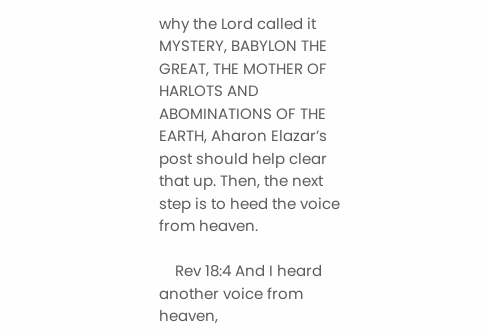why the Lord called it MYSTERY, BABYLON THE GREAT, THE MOTHER OF HARLOTS AND ABOMINATIONS OF THE EARTH, Aharon Elazar’s post should help clear that up. Then, the next step is to heed the voice from heaven.

    Rev 18:4 And I heard another voice from heaven,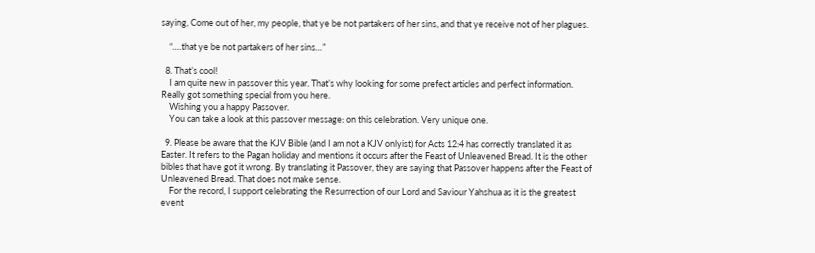saying, Come out of her, my people, that ye be not partakers of her sins, and that ye receive not of her plagues.

    “….that ye be not partakers of her sins…”

  8. That’s cool!
    I am quite new in passover this year. That’s why looking for some prefect articles and perfect information. Really got something special from you here.
    Wishing you a happy Passover.
    You can take a look at this passover message: on this celebration. Very unique one.

  9. Please be aware that the KJV Bible (and I am not a KJV onlyist) for Acts 12:4 has correctly translated it as Easter. It refers to the Pagan holiday and mentions it occurs after the Feast of Unleavened Bread. It is the other bibles that have got it wrong. By translating it Passover, they are saying that Passover happens after the Feast of Unleavened Bread. That does not make sense.
    For the record, I support celebrating the Resurrection of our Lord and Saviour Yahshua as it is the greatest event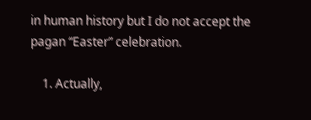in human history but I do not accept the pagan “Easter” celebration.

    1. Actually,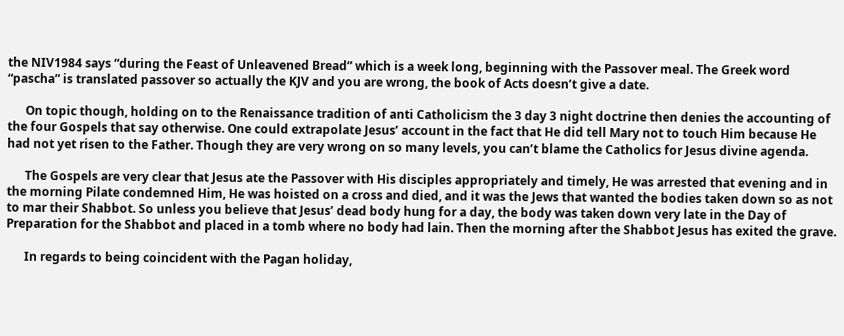the NIV1984 says “during the Feast of Unleavened Bread” which is a week long, beginning with the Passover meal. The Greek word “pascha” is translated passover so actually the KJV and you are wrong, the book of Acts doesn’t give a date.

      On topic though, holding on to the Renaissance tradition of anti Catholicism the 3 day 3 night doctrine then denies the accounting of the four Gospels that say otherwise. One could extrapolate Jesus’ account in the fact that He did tell Mary not to touch Him because He had not yet risen to the Father. Though they are very wrong on so many levels, you can’t blame the Catholics for Jesus divine agenda.

      The Gospels are very clear that Jesus ate the Passover with His disciples appropriately and timely, He was arrested that evening and in the morning Pilate condemned Him, He was hoisted on a cross and died, and it was the Jews that wanted the bodies taken down so as not to mar their Shabbot. So unless you believe that Jesus’ dead body hung for a day, the body was taken down very late in the Day of Preparation for the Shabbot and placed in a tomb where no body had lain. Then the morning after the Shabbot Jesus has exited the grave.

      In regards to being coincident with the Pagan holiday,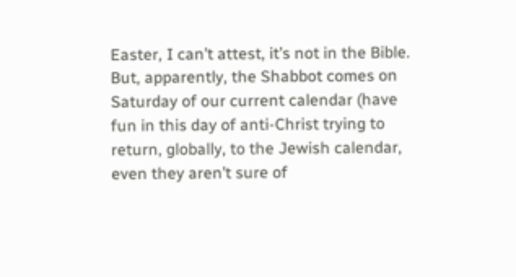Easter, I can’t attest, it’s not in the Bible. But, apparently, the Shabbot comes on Saturday of our current calendar (have fun in this day of anti-Christ trying to return, globally, to the Jewish calendar, even they aren’t sure of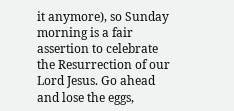it anymore), so Sunday morning is a fair assertion to celebrate the Resurrection of our Lord Jesus. Go ahead and lose the eggs,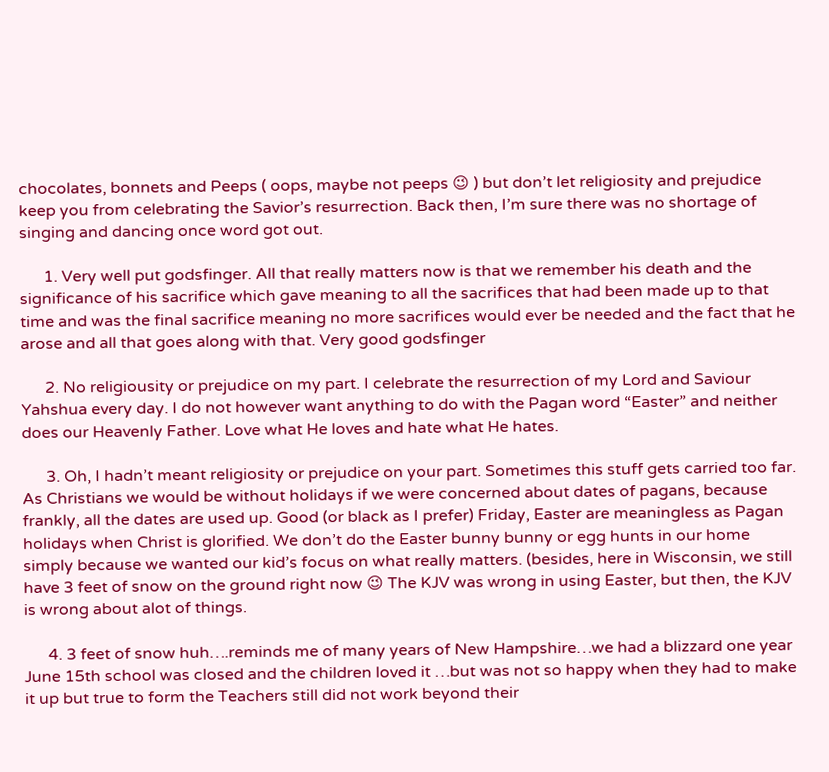chocolates, bonnets and Peeps ( oops, maybe not peeps 😉 ) but don’t let religiosity and prejudice keep you from celebrating the Savior’s resurrection. Back then, I’m sure there was no shortage of singing and dancing once word got out.

      1. Very well put godsfinger. All that really matters now is that we remember his death and the significance of his sacrifice which gave meaning to all the sacrifices that had been made up to that time and was the final sacrifice meaning no more sacrifices would ever be needed and the fact that he arose and all that goes along with that. Very good godsfinger

      2. No religiousity or prejudice on my part. I celebrate the resurrection of my Lord and Saviour Yahshua every day. I do not however want anything to do with the Pagan word “Easter” and neither does our Heavenly Father. Love what He loves and hate what He hates.

      3. Oh, I hadn’t meant religiosity or prejudice on your part. Sometimes this stuff gets carried too far. As Christians we would be without holidays if we were concerned about dates of pagans, because frankly, all the dates are used up. Good (or black as I prefer) Friday, Easter are meaningless as Pagan holidays when Christ is glorified. We don’t do the Easter bunny bunny or egg hunts in our home simply because we wanted our kid’s focus on what really matters. (besides, here in Wisconsin, we still have 3 feet of snow on the ground right now 😉 The KJV was wrong in using Easter, but then, the KJV is wrong about alot of things.

      4. 3 feet of snow huh….reminds me of many years of New Hampshire…we had a blizzard one year June 15th school was closed and the children loved it …but was not so happy when they had to make it up but true to form the Teachers still did not work beyond their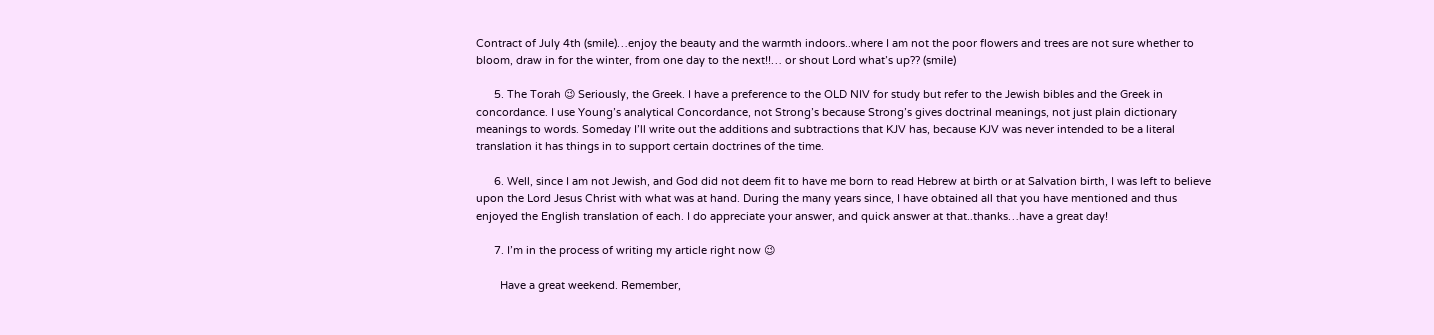Contract of July 4th (smile)…enjoy the beauty and the warmth indoors..where I am not the poor flowers and trees are not sure whether to bloom, draw in for the winter, from one day to the next!!… or shout Lord what’s up?? (smile)

      5. The Torah 😉 Seriously, the Greek. I have a preference to the OLD NIV for study but refer to the Jewish bibles and the Greek in concordance. I use Young’s analytical Concordance, not Strong’s because Strong’s gives doctrinal meanings, not just plain dictionary meanings to words. Someday I’ll write out the additions and subtractions that KJV has, because KJV was never intended to be a literal translation it has things in to support certain doctrines of the time.

      6. Well, since I am not Jewish, and God did not deem fit to have me born to read Hebrew at birth or at Salvation birth, I was left to believe upon the Lord Jesus Christ with what was at hand. During the many years since, I have obtained all that you have mentioned and thus enjoyed the English translation of each. I do appreciate your answer, and quick answer at that..thanks…have a great day!

      7. I’m in the process of writing my article right now 😉

        Have a great weekend. Remember,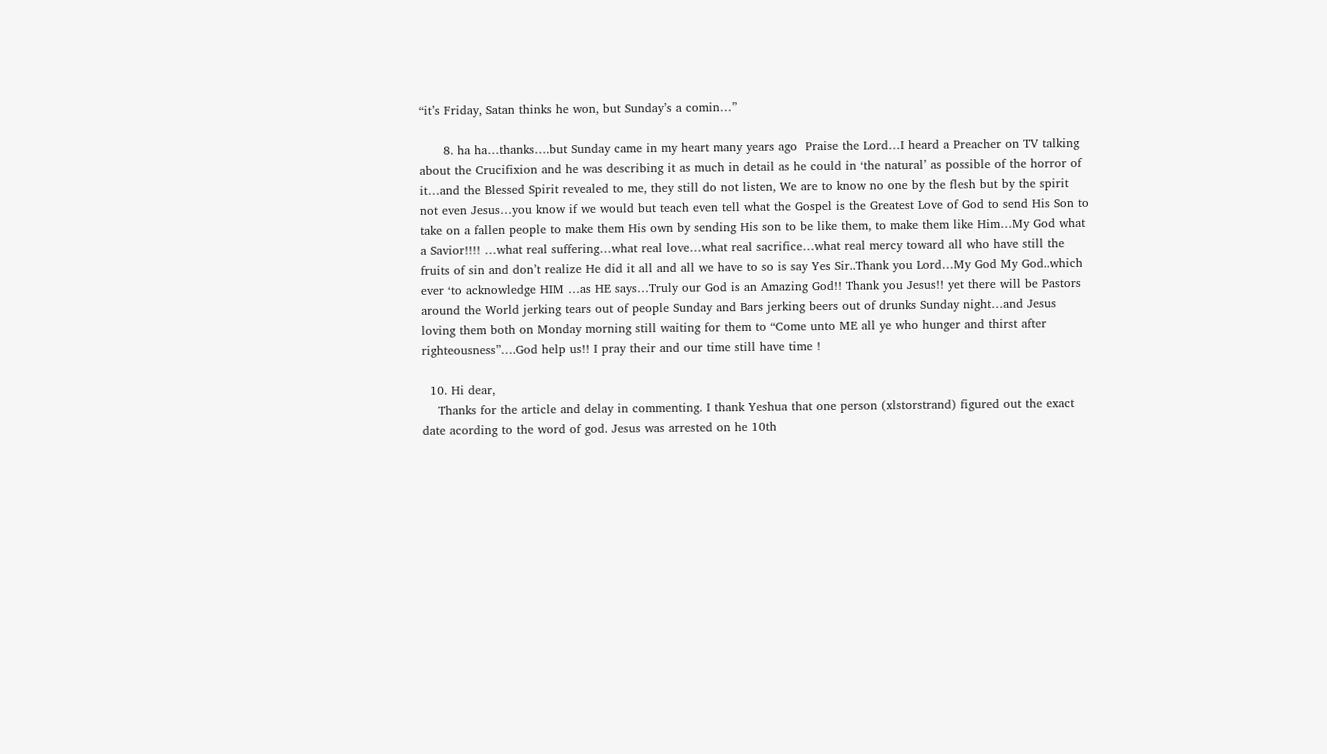“it’s Friday, Satan thinks he won, but Sunday’s a comin…”

      8. ha ha…thanks….but Sunday came in my heart many years ago  Praise the Lord…I heard a Preacher on TV talking about the Crucifixion and he was describing it as much in detail as he could in ‘the natural’ as possible of the horror of it…and the Blessed Spirit revealed to me, they still do not listen, We are to know no one by the flesh but by the spirit not even Jesus…you know if we would but teach even tell what the Gospel is the Greatest Love of God to send His Son to take on a fallen people to make them His own by sending His son to be like them, to make them like Him…My God what a Savior!!!! …what real suffering…what real love…what real sacrifice…what real mercy toward all who have still the fruits of sin and don’t realize He did it all and all we have to so is say Yes Sir..Thank you Lord…My God My God..which ever ‘to acknowledge HIM …as HE says…Truly our God is an Amazing God!! Thank you Jesus!! yet there will be Pastors around the World jerking tears out of people Sunday and Bars jerking beers out of drunks Sunday night…and Jesus loving them both on Monday morning still waiting for them to “Come unto ME all ye who hunger and thirst after righteousness”….God help us!! I pray their and our time still have time !

  10. Hi dear,
    Thanks for the article and delay in commenting. I thank Yeshua that one person (xlstorstrand) figured out the exact date acording to the word of god. Jesus was arrested on he 10th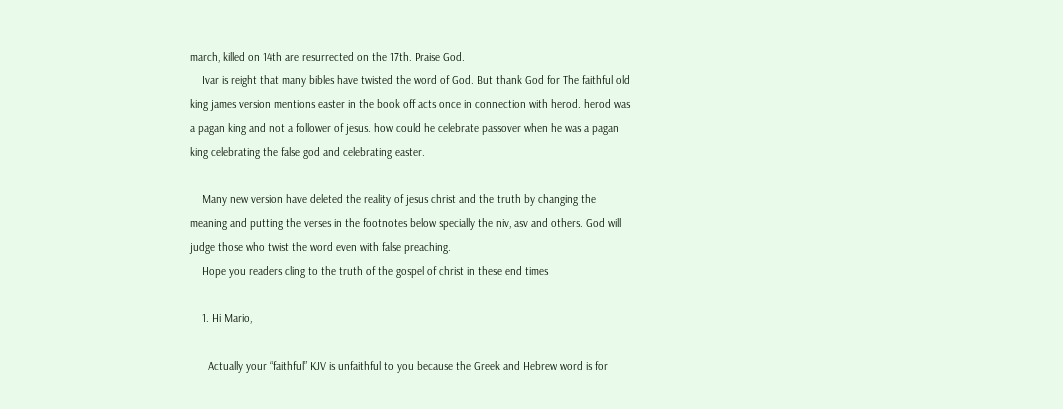march, killed on 14th are resurrected on the 17th. Praise God.
    Ivar is reight that many bibles have twisted the word of God. But thank God for The faithful old king james version mentions easter in the book off acts once in connection with herod. herod was a pagan king and not a follower of jesus. how could he celebrate passover when he was a pagan king celebrating the false god and celebrating easter.

    Many new version have deleted the reality of jesus christ and the truth by changing the meaning and putting the verses in the footnotes below specially the niv, asv and others. God will judge those who twist the word even with false preaching.
    Hope you readers cling to the truth of the gospel of christ in these end times

    1. Hi Mario,

      Actually your “faithful” KJV is unfaithful to you because the Greek and Hebrew word is for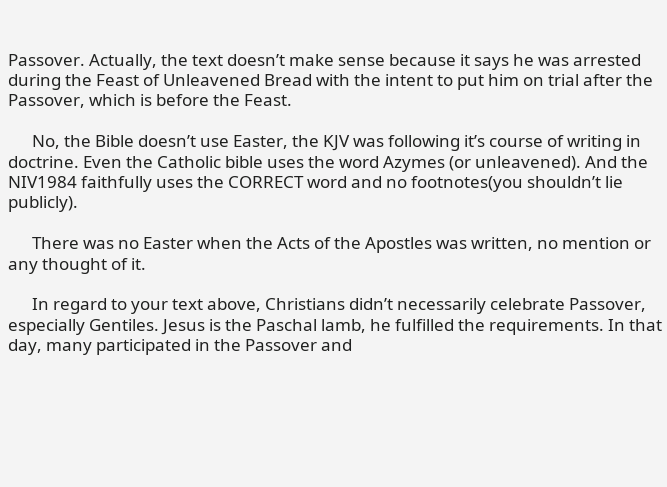Passover. Actually, the text doesn’t make sense because it says he was arrested during the Feast of Unleavened Bread with the intent to put him on trial after the Passover, which is before the Feast.

      No, the Bible doesn’t use Easter, the KJV was following it’s course of writing in doctrine. Even the Catholic bible uses the word Azymes (or unleavened). And the NIV1984 faithfully uses the CORRECT word and no footnotes(you shouldn’t lie publicly).

      There was no Easter when the Acts of the Apostles was written, no mention or any thought of it.

      In regard to your text above, Christians didn’t necessarily celebrate Passover, especially Gentiles. Jesus is the Paschal lamb, he fulfilled the requirements. In that day, many participated in the Passover and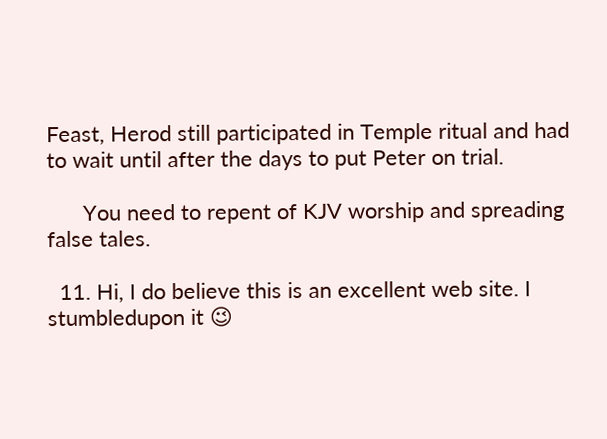Feast, Herod still participated in Temple ritual and had to wait until after the days to put Peter on trial.

      You need to repent of KJV worship and spreading false tales.

  11. Hi, I do believe this is an excellent web site. I stumbledupon it 😉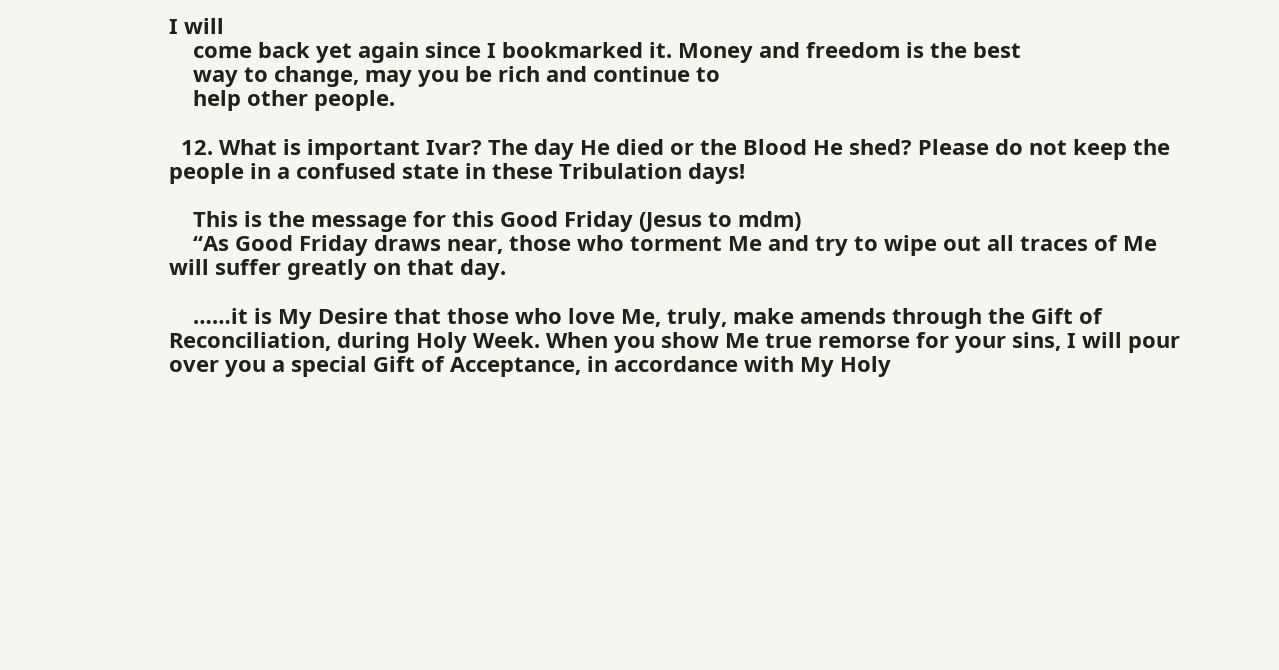I will
    come back yet again since I bookmarked it. Money and freedom is the best
    way to change, may you be rich and continue to
    help other people.

  12. What is important Ivar? The day He died or the Blood He shed? Please do not keep the people in a confused state in these Tribulation days!

    This is the message for this Good Friday (Jesus to mdm)
    “As Good Friday draws near, those who torment Me and try to wipe out all traces of Me will suffer greatly on that day.

    ……it is My Desire that those who love Me, truly, make amends through the Gift of Reconciliation, during Holy Week. When you show Me true remorse for your sins, I will pour over you a special Gift of Acceptance, in accordance with My Holy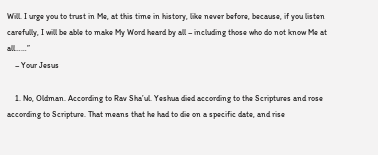Will. I urge you to trust in Me, at this time in history, like never before, because, if you listen carefully, I will be able to make My Word heard by all – including those who do not know Me at all……”
    – Your Jesus

    1. No, Oldman. According to Rav Sha’ul. Yeshua died according to the Scriptures and rose according to Scripture. That means that he had to die on a specific date, and rise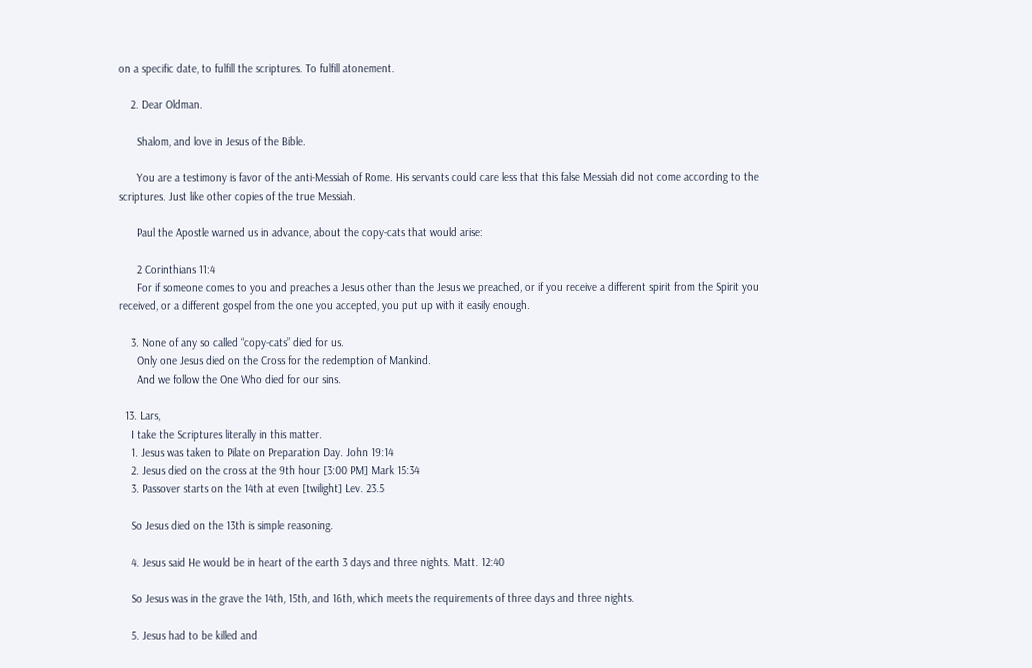on a specific date, to fulfill the scriptures. To fulfill atonement.

    2. Dear Oldman.

      Shalom, and love in Jesus of the Bible.

      You are a testimony is favor of the anti-Messiah of Rome. His servants could care less that this false Messiah did not come according to the scriptures. Just like other copies of the true Messiah.

      Paul the Apostle warned us in advance, about the copy-cats that would arise:

      2 Corinthians 11:4
      For if someone comes to you and preaches a Jesus other than the Jesus we preached, or if you receive a different spirit from the Spirit you received, or a different gospel from the one you accepted, you put up with it easily enough.

    3. None of any so called “copy-cats” died for us.
      Only one Jesus died on the Cross for the redemption of Mankind.
      And we follow the One Who died for our sins.

  13. Lars,
    I take the Scriptures literally in this matter.
    1. Jesus was taken to Pilate on Preparation Day. John 19:14
    2. Jesus died on the cross at the 9th hour [3:00 PM] Mark 15:34
    3. Passover starts on the 14th at even [twilight] Lev. 23.5

    So Jesus died on the 13th is simple reasoning.

    4. Jesus said He would be in heart of the earth 3 days and three nights. Matt. 12:40

    So Jesus was in the grave the 14th, 15th, and 16th, which meets the requirements of three days and three nights.

    5. Jesus had to be killed and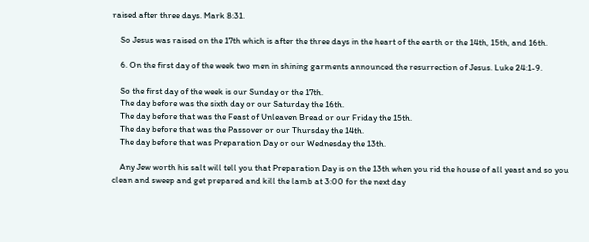raised after three days. Mark 8:31.

    So Jesus was raised on the 17th which is after the three days in the heart of the earth or the 14th, 15th, and 16th.

    6. On the first day of the week two men in shining garments announced the resurrection of Jesus. Luke 24:1-9.

    So the first day of the week is our Sunday or the 17th.
    The day before was the sixth day or our Saturday the 16th.
    The day before that was the Feast of Unleaven Bread or our Friday the 15th.
    The day before that was the Passover or our Thursday the 14th.
    The day before that was Preparation Day or our Wednesday the 13th.

    Any Jew worth his salt will tell you that Preparation Day is on the 13th when you rid the house of all yeast and so you clean and sweep and get prepared and kill the lamb at 3:00 for the next day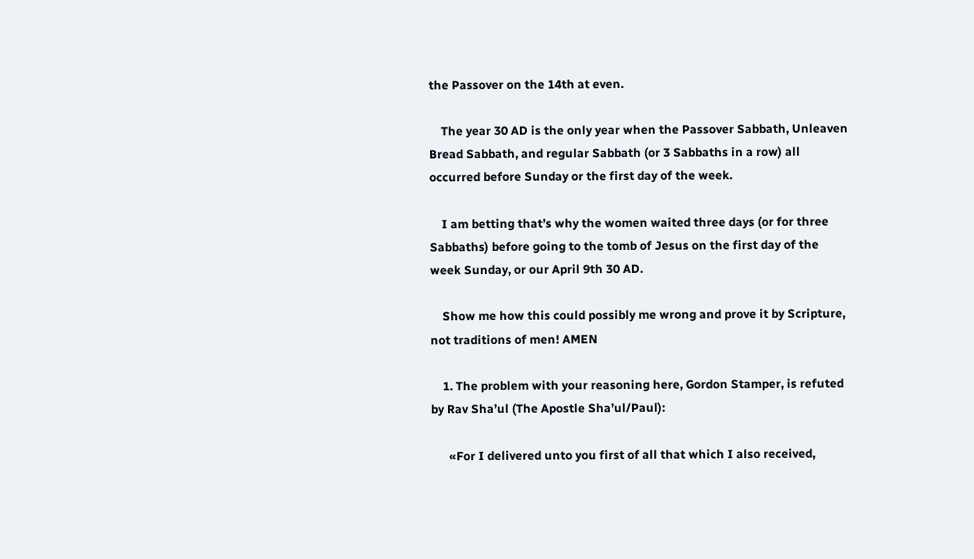the Passover on the 14th at even.

    The year 30 AD is the only year when the Passover Sabbath, Unleaven Bread Sabbath, and regular Sabbath (or 3 Sabbaths in a row) all occurred before Sunday or the first day of the week.

    I am betting that’s why the women waited three days (or for three Sabbaths) before going to the tomb of Jesus on the first day of the week Sunday, or our April 9th 30 AD.

    Show me how this could possibly me wrong and prove it by Scripture, not traditions of men! AMEN

    1. The problem with your reasoning here, Gordon Stamper, is refuted by Rav Sha’ul (The Apostle Sha’ul/Paul):

      «For I delivered unto you first of all that which I also received,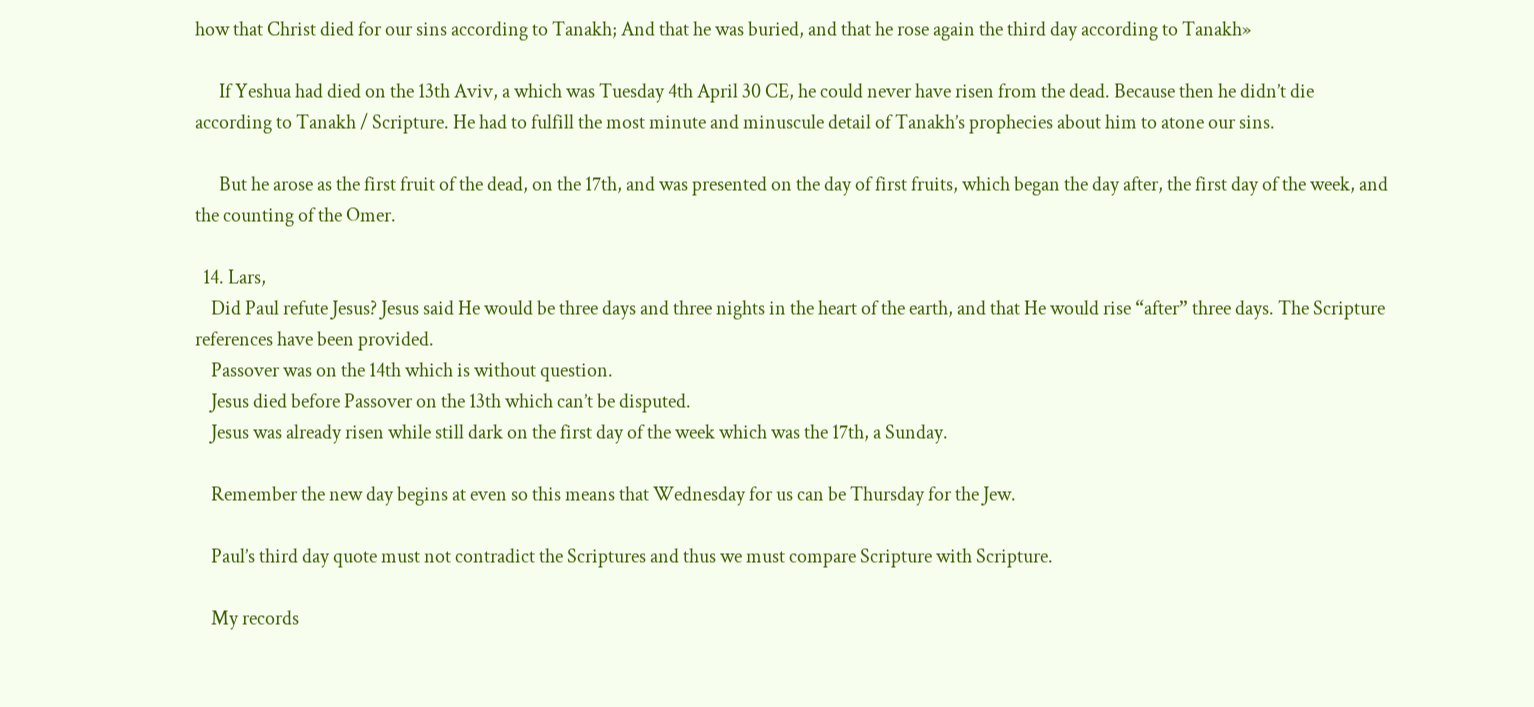how that Christ died for our sins according to Tanakh; And that he was buried, and that he rose again the third day according to Tanakh»

      If Yeshua had died on the 13th Aviv, a which was Tuesday 4th April 30 CE, he could never have risen from the dead. Because then he didn’t die according to Tanakh / Scripture. He had to fulfill the most minute and minuscule detail of Tanakh’s prophecies about him to atone our sins.

      But he arose as the first fruit of the dead, on the 17th, and was presented on the day of first fruits, which began the day after, the first day of the week, and the counting of the Omer.

  14. Lars,
    Did Paul refute Jesus? Jesus said He would be three days and three nights in the heart of the earth, and that He would rise “after” three days. The Scripture references have been provided.
    Passover was on the 14th which is without question.
    Jesus died before Passover on the 13th which can’t be disputed.
    Jesus was already risen while still dark on the first day of the week which was the 17th, a Sunday.

    Remember the new day begins at even so this means that Wednesday for us can be Thursday for the Jew.

    Paul’s third day quote must not contradict the Scriptures and thus we must compare Scripture with Scripture.

    My records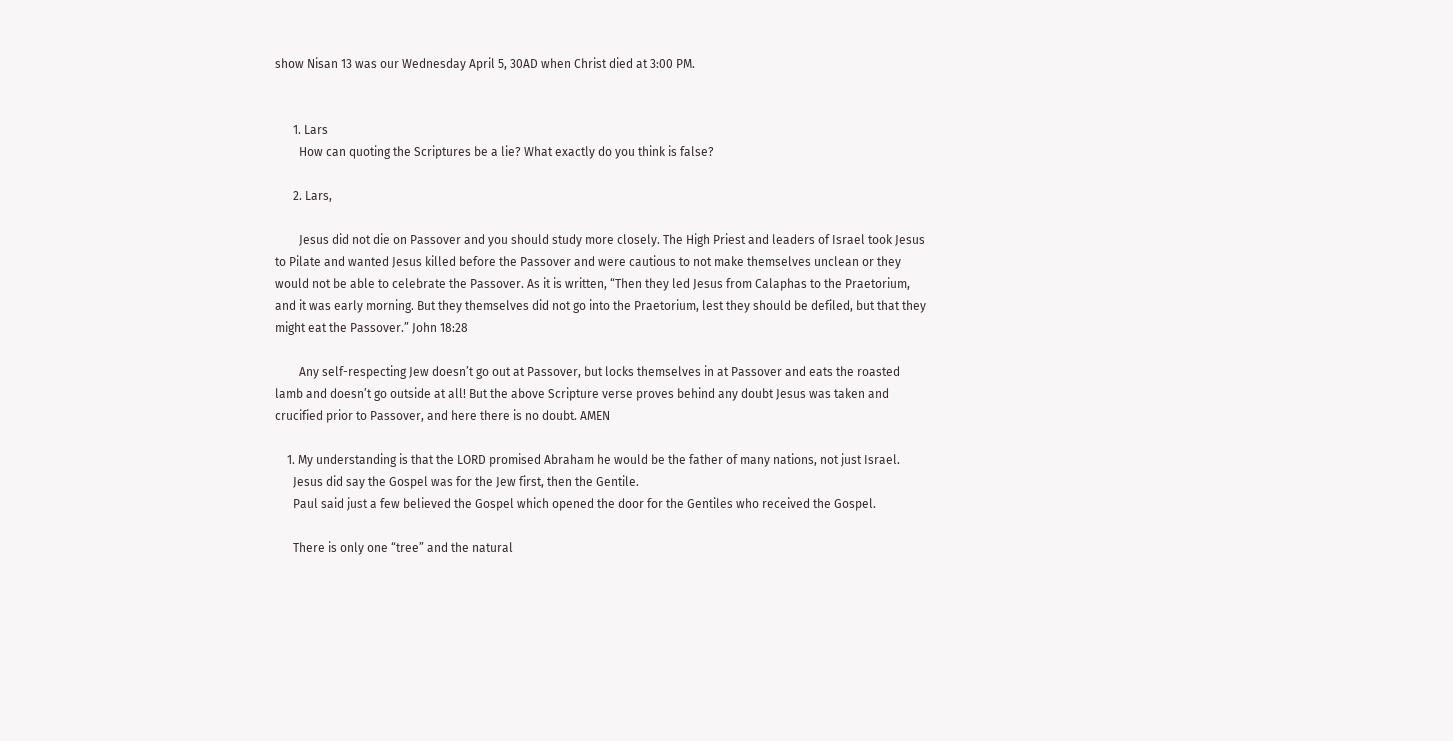show Nisan 13 was our Wednesday April 5, 30AD when Christ died at 3:00 PM.


      1. Lars
        How can quoting the Scriptures be a lie? What exactly do you think is false?

      2. Lars,

        Jesus did not die on Passover and you should study more closely. The High Priest and leaders of Israel took Jesus to Pilate and wanted Jesus killed before the Passover and were cautious to not make themselves unclean or they would not be able to celebrate the Passover. As it is written, “Then they led Jesus from Calaphas to the Praetorium, and it was early morning. But they themselves did not go into the Praetorium, lest they should be defiled, but that they might eat the Passover.” John 18:28

        Any self-respecting Jew doesn’t go out at Passover, but locks themselves in at Passover and eats the roasted lamb and doesn’t go outside at all! But the above Scripture verse proves behind any doubt Jesus was taken and crucified prior to Passover, and here there is no doubt. AMEN

    1. My understanding is that the LORD promised Abraham he would be the father of many nations, not just Israel.
      Jesus did say the Gospel was for the Jew first, then the Gentile.
      Paul said just a few believed the Gospel which opened the door for the Gentiles who received the Gospel.

      There is only one “tree” and the natural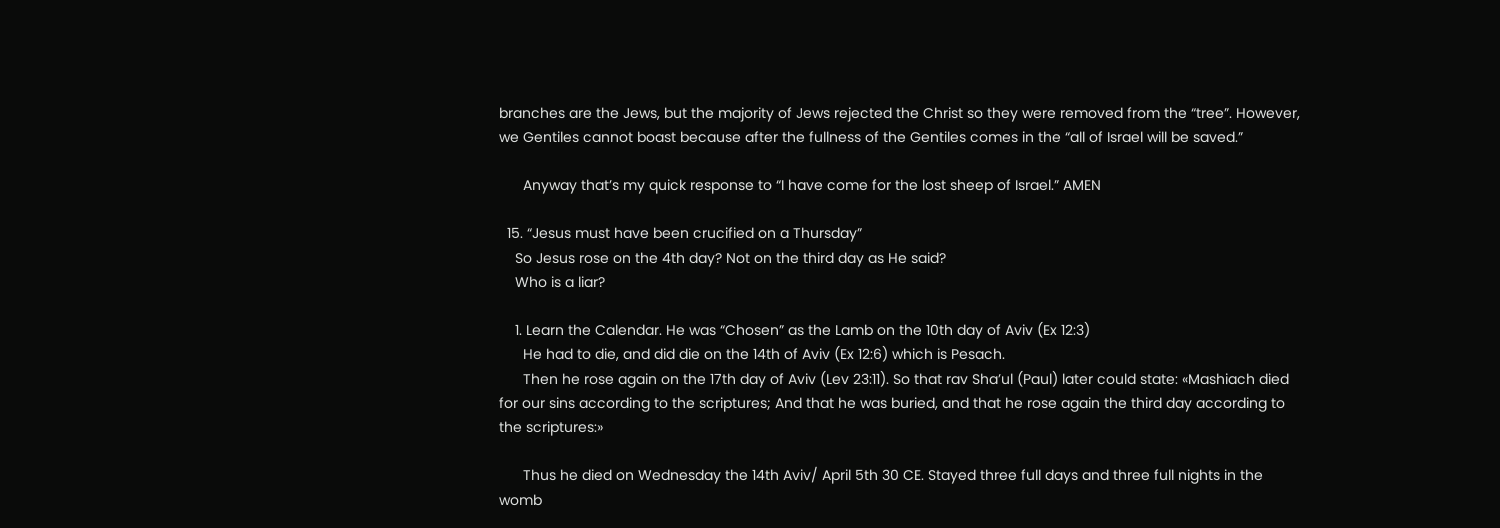branches are the Jews, but the majority of Jews rejected the Christ so they were removed from the “tree”. However, we Gentiles cannot boast because after the fullness of the Gentiles comes in the “all of Israel will be saved.”

      Anyway that’s my quick response to “I have come for the lost sheep of Israel.” AMEN

  15. “Jesus must have been crucified on a Thursday”
    So Jesus rose on the 4th day? Not on the third day as He said?
    Who is a liar?

    1. Learn the Calendar. He was “Chosen” as the Lamb on the 10th day of Aviv (Ex 12:3)
      He had to die, and did die on the 14th of Aviv (Ex 12:6) which is Pesach.
      Then he rose again on the 17th day of Aviv (Lev 23:11). So that rav Sha’ul (Paul) later could state: «Mashiach died for our sins according to the scriptures; And that he was buried, and that he rose again the third day according to the scriptures:»

      Thus he died on Wednesday the 14th Aviv/ April 5th 30 CE. Stayed three full days and three full nights in the womb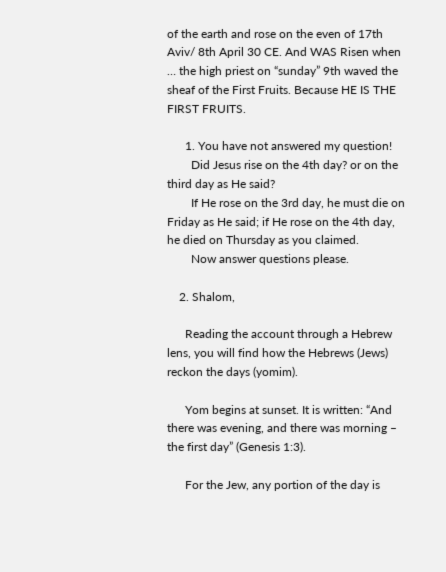of the earth and rose on the even of 17th Aviv/ 8th April 30 CE. And WAS Risen when … the high priest on “sunday” 9th waved the sheaf of the First Fruits. Because HE IS THE FIRST FRUITS.

      1. You have not answered my question!
        Did Jesus rise on the 4th day? or on the third day as He said?
        If He rose on the 3rd day, he must die on Friday as He said; if He rose on the 4th day, he died on Thursday as you claimed.
        Now answer questions please.

    2. Shalom,

      Reading the account through a Hebrew lens, you will find how the Hebrews (Jews) reckon the days (yomim).

      Yom begins at sunset. It is written: “And there was evening, and there was morning – the first day” (Genesis 1:3).

      For the Jew, any portion of the day is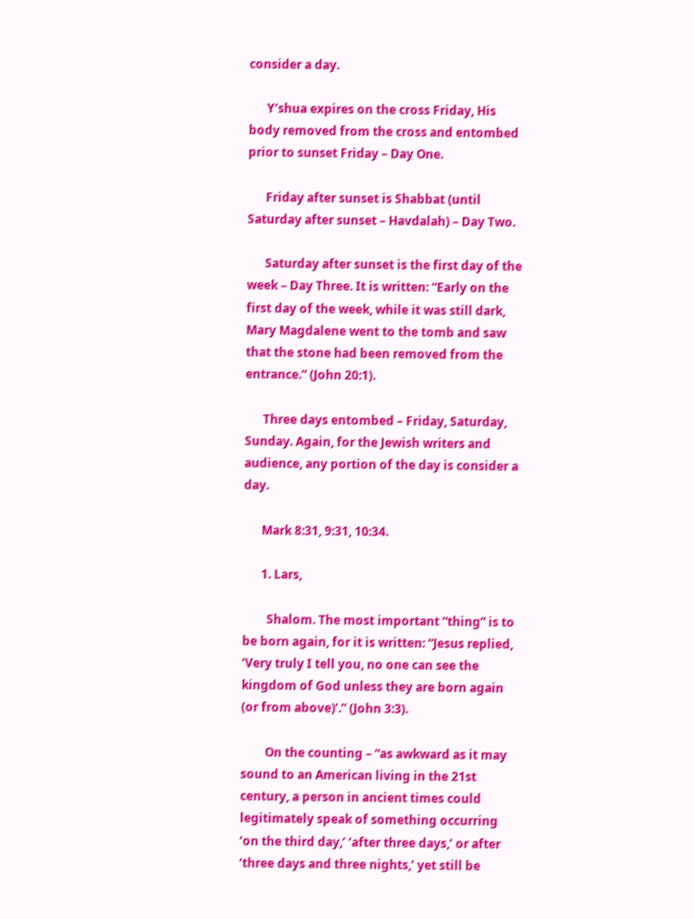consider a day.

      Y’shua expires on the cross Friday, His body removed from the cross and entombed prior to sunset Friday – Day One.

      Friday after sunset is Shabbat (until Saturday after sunset – Havdalah) – Day Two.

      Saturday after sunset is the first day of the week – Day Three. It is written: “Early on the first day of the week, while it was still dark, Mary Magdalene went to the tomb and saw that the stone had been removed from the entrance.” (John 20:1).

      Three days entombed – Friday, Saturday, Sunday. Again, for the Jewish writers and audience, any portion of the day is consider a day.

      Mark 8:31, 9:31, 10:34.

      1. Lars,

        Shalom. The most important “thing” is to be born again, for it is written: “Jesus replied, ‘Very truly I tell you, no one can see the kingdom of God unless they are born again (or from above)’.” (John 3:3).

        On the counting – “as awkward as it may sound to an American living in the 21st century, a person in ancient times could legitimately speak of something occurring ‘on the third day,’ ‘after three days,’ or after ‘three days and three nights,’ yet still be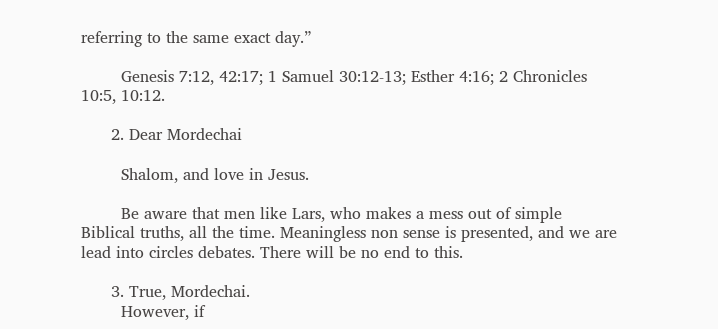referring to the same exact day.”

        Genesis 7:12, 42:17; 1 Samuel 30:12-13; Esther 4:16; 2 Chronicles 10:5, 10:12.

      2. Dear Mordechai

        Shalom, and love in Jesus.

        Be aware that men like Lars, who makes a mess out of simple Biblical truths, all the time. Meaningless non sense is presented, and we are lead into circles debates. There will be no end to this.

      3. True, Mordechai.
        However, if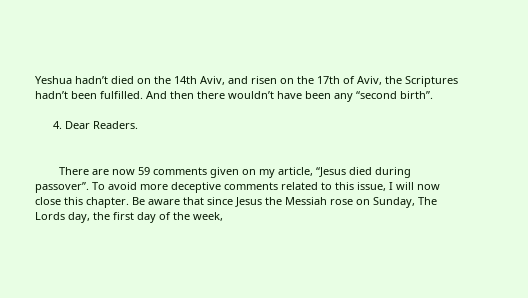Yeshua hadn’t died on the 14th Aviv, and risen on the 17th of Aviv, the Scriptures hadn’t been fulfilled. And then there wouldn’t have been any “second birth”.

      4. Dear Readers.


        There are now 59 comments given on my article, “Jesus died during passover”. To avoid more deceptive comments related to this issue, I will now close this chapter. Be aware that since Jesus the Messiah rose on Sunday, The Lords day, the first day of the week,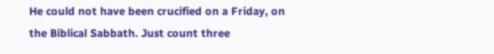He could not have been crucified on a Friday, on the Biblical Sabbath. Just count three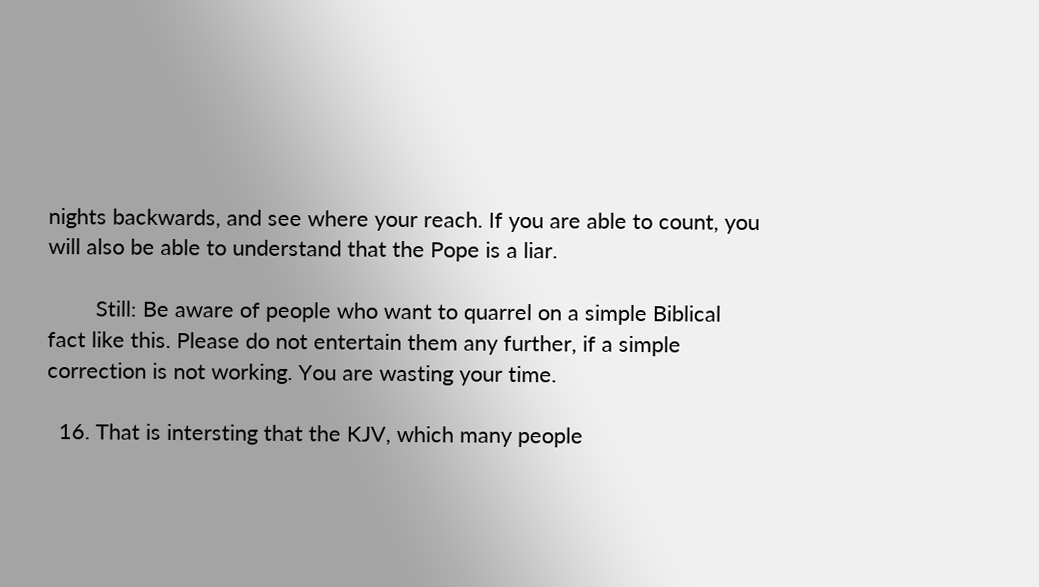nights backwards, and see where your reach. If you are able to count, you will also be able to understand that the Pope is a liar.

        Still: Be aware of people who want to quarrel on a simple Biblical fact like this. Please do not entertain them any further, if a simple correction is not working. You are wasting your time.

  16. That is intersting that the KJV, which many people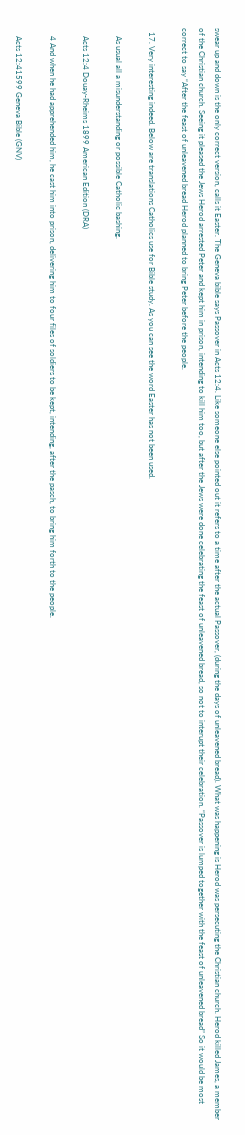swear up and down is the only correct version, calls it Easter. The Geneva bible says Passover in Acts 12:4. Like someone else pointed out it refers to a time after the actual Passover, (during the days of unleavened bread). What was happening is Herod was persecuting the Christian church. Herod killed James, a member of the Christian church. Seeing it pleased the Jews Herod arrested Peter and kept him in prison, intending to kill him too, but after the Jews were done celebrating the feast of unleavened bread, so not to interupt their celebration. “Passover is lumped together with the feast of unleavened bread” So it would be most correct to say “After the feast of unleavened bread Herod planned to bring Peter before the people.

  17. Very interesting indeed. Below are translations Catholics use for Bible study. As you can see the word Easter has not been used.

    As usual all a misunderstanding or possible Catholic bashing.

    Acts 12:4 Douay-Rheims 1899 American Edition (DRA)

    4 And when he had apprehended him, he cast him into prison, delivering him to four files of soldiers to be kept, intending, after the pasch, to bring him forth to the people.

    Acts 12:41599 Geneva Bible (GNV)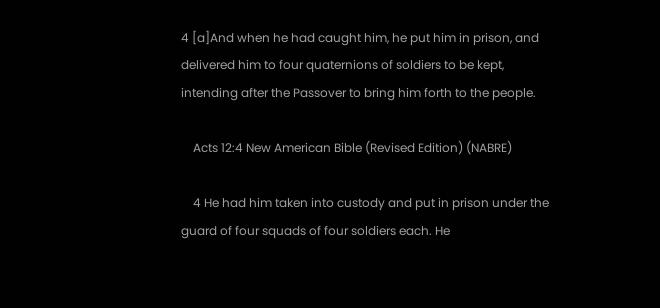4 [a]And when he had caught him, he put him in prison, and delivered him to four quaternions of soldiers to be kept, intending after the Passover to bring him forth to the people.

    Acts 12:4 New American Bible (Revised Edition) (NABRE)

    4 He had him taken into custody and put in prison under the guard of four squads of four soldiers each. He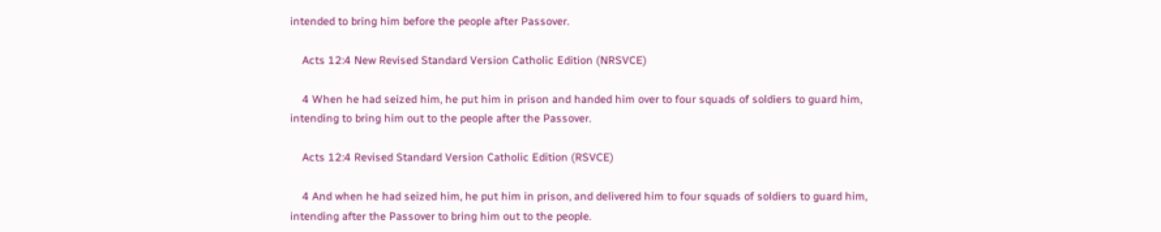intended to bring him before the people after Passover.

    Acts 12:4 New Revised Standard Version Catholic Edition (NRSVCE)

    4 When he had seized him, he put him in prison and handed him over to four squads of soldiers to guard him, intending to bring him out to the people after the Passover.

    Acts 12:4 Revised Standard Version Catholic Edition (RSVCE)

    4 And when he had seized him, he put him in prison, and delivered him to four squads of soldiers to guard him, intending after the Passover to bring him out to the people.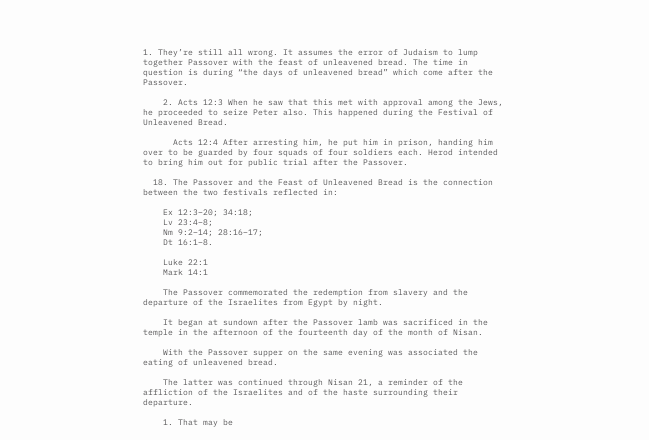1. They’re still all wrong. It assumes the error of Judaism to lump together Passover with the feast of unleavened bread. The time in question is during “the days of unleavened bread” which come after the Passover.

    2. Acts 12:3 When he saw that this met with approval among the Jews, he proceeded to seize Peter also. This happened during the Festival of Unleavened Bread.

      Acts 12:4 After arresting him, he put him in prison, handing him over to be guarded by four squads of four soldiers each. Herod intended to bring him out for public trial after the Passover.

  18. The Passover and the Feast of Unleavened Bread is the connection between the two festivals reflected in:

    Ex 12:3–20; 34:18;
    Lv 23:4–8;
    Nm 9:2–14; 28:16–17;
    Dt 16:1–8.

    Luke 22:1
    Mark 14:1

    The Passover commemorated the redemption from slavery and the departure of the Israelites from Egypt by night.

    It began at sundown after the Passover lamb was sacrificed in the temple in the afternoon of the fourteenth day of the month of Nisan.

    With the Passover supper on the same evening was associated the eating of unleavened bread.

    The latter was continued through Nisan 21, a reminder of the affliction of the Israelites and of the haste surrounding their departure.

    1. That may be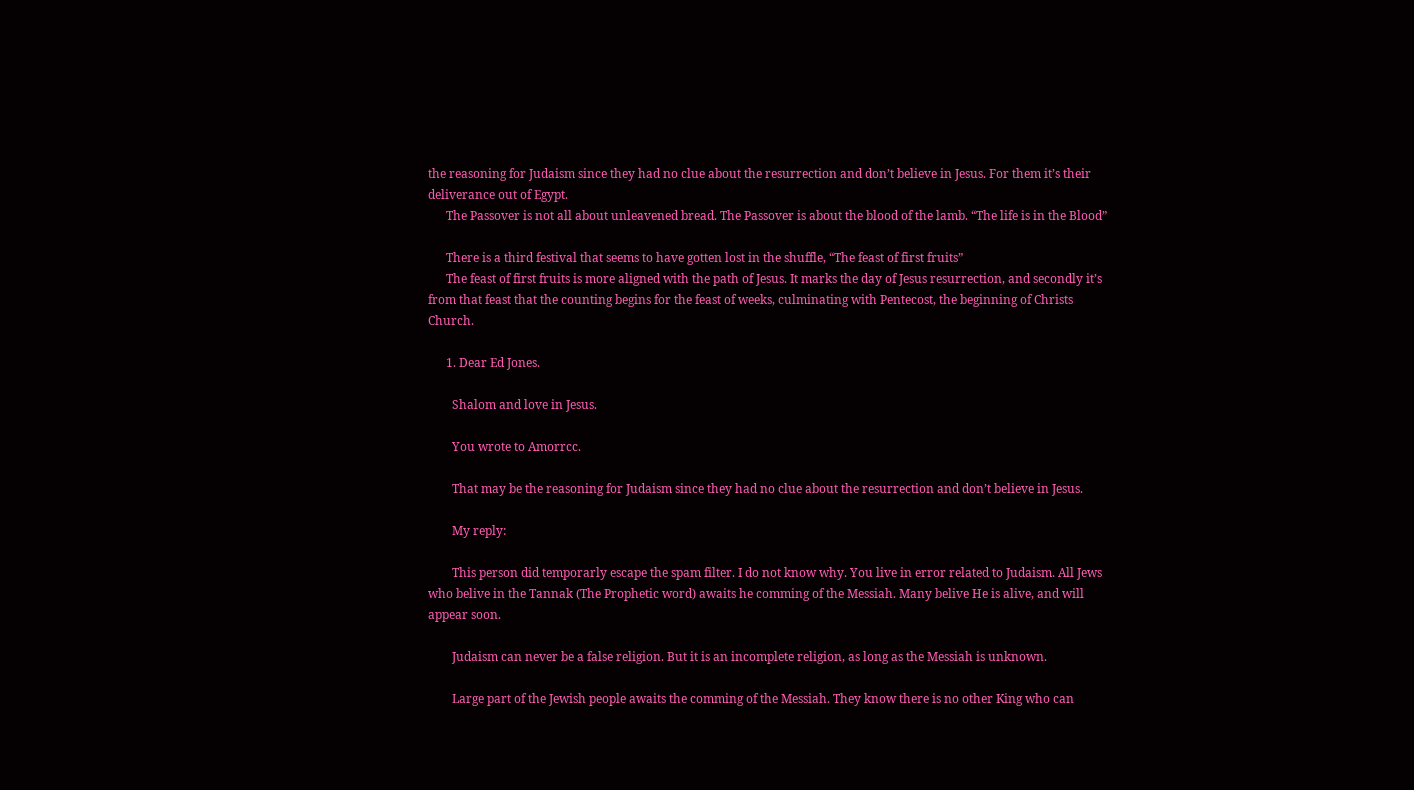the reasoning for Judaism since they had no clue about the resurrection and don’t believe in Jesus. For them it’s their deliverance out of Egypt.
      The Passover is not all about unleavened bread. The Passover is about the blood of the lamb. “The life is in the Blood”

      There is a third festival that seems to have gotten lost in the shuffle, “The feast of first fruits”
      The feast of first fruits is more aligned with the path of Jesus. It marks the day of Jesus resurrection, and secondly it’s from that feast that the counting begins for the feast of weeks, culminating with Pentecost, the beginning of Christs Church.

      1. Dear Ed Jones.

        Shalom and love in Jesus.

        You wrote to Amorrcc.

        That may be the reasoning for Judaism since they had no clue about the resurrection and don’t believe in Jesus.

        My reply:

        This person did temporarly escape the spam filter. I do not know why. You live in error related to Judaism. All Jews who belive in the Tannak (The Prophetic word) awaits he comming of the Messiah. Many belive He is alive, and will appear soon.

        Judaism can never be a false religion. But it is an incomplete religion, as long as the Messiah is unknown.

        Large part of the Jewish people awaits the comming of the Messiah. They know there is no other King who can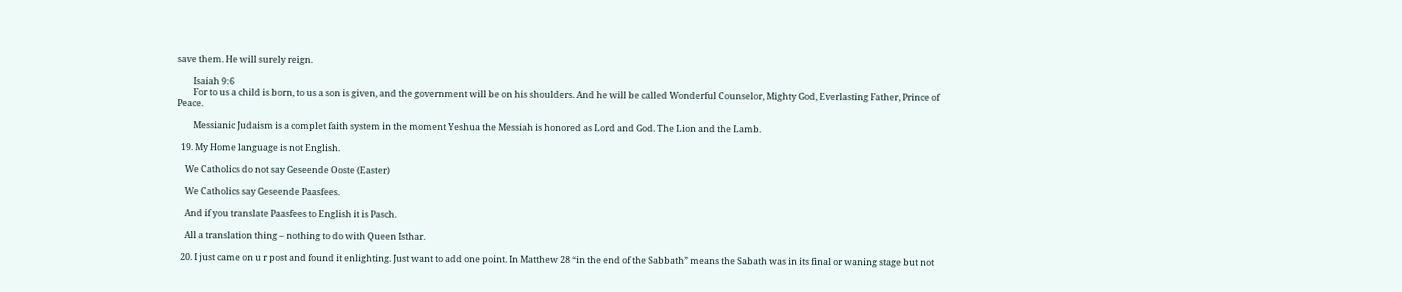save them. He will surely reign.

        Isaiah 9:6
        For to us a child is born, to us a son is given, and the government will be on his shoulders. And he will be called Wonderful Counselor, Mighty God, Everlasting Father, Prince of Peace.

        Messianic Judaism is a complet faith system in the moment Yeshua the Messiah is honored as Lord and God. The Lion and the Lamb.

  19. My Home language is not English.

    We Catholics do not say Geseende Ooste (Easter)

    We Catholics say Geseende Paasfees.

    And if you translate Paasfees to English it is Pasch.

    All a translation thing – nothing to do with Queen Isthar.

  20. I just came on u r post and found it enlighting. Just want to add one point. In Matthew 28 “in the end of the Sabbath” means the Sabath was in its final or waning stage but not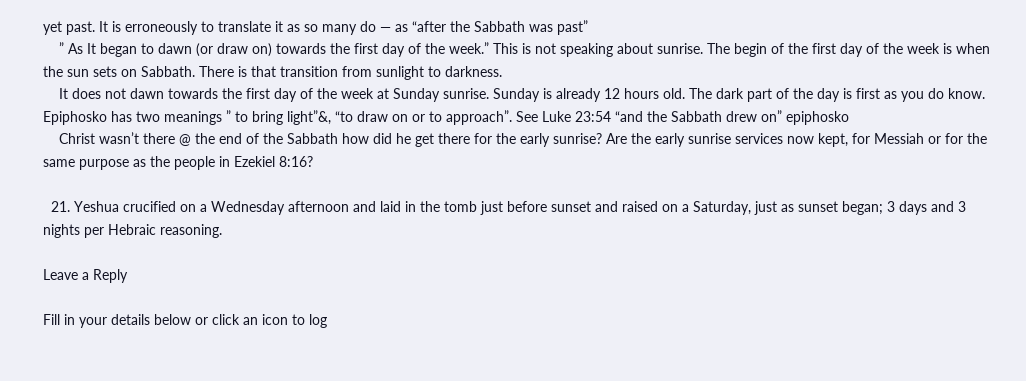yet past. It is erroneously to translate it as so many do — as “after the Sabbath was past”
    ” As It began to dawn (or draw on) towards the first day of the week.” This is not speaking about sunrise. The begin of the first day of the week is when the sun sets on Sabbath. There is that transition from sunlight to darkness.
    It does not dawn towards the first day of the week at Sunday sunrise. Sunday is already 12 hours old. The dark part of the day is first as you do know. Epiphosko has two meanings ” to bring light”&, “to draw on or to approach”. See Luke 23:54 “and the Sabbath drew on” epiphosko
    Christ wasn’t there @ the end of the Sabbath how did he get there for the early sunrise? Are the early sunrise services now kept, for Messiah or for the same purpose as the people in Ezekiel 8:16?

  21. Yeshua crucified on a Wednesday afternoon and laid in the tomb just before sunset and raised on a Saturday, just as sunset began; 3 days and 3 nights per Hebraic reasoning.

Leave a Reply

Fill in your details below or click an icon to log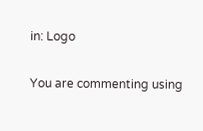in: Logo

You are commenting using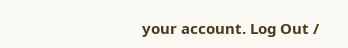your account. Log Out /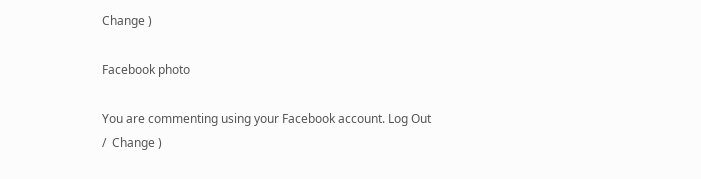Change )

Facebook photo

You are commenting using your Facebook account. Log Out /  Change )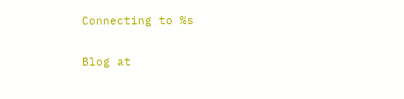Connecting to %s

Blog at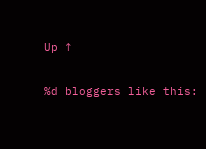Up ↑

%d bloggers like this: